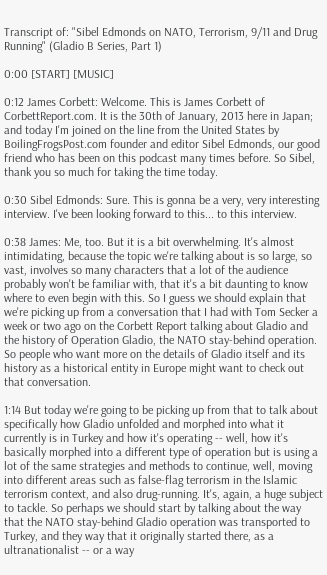Transcript of: "Sibel Edmonds on NATO, Terrorism, 9/11 and Drug Running" (Gladio B Series, Part 1)

0:00 [START] [MUSIC]

0:12 James Corbett: Welcome. This is James Corbett of CorbettReport.com. It is the 30th of January, 2013 here in Japan; and today I'm joined on the line from the United States by BoilingFrogsPost.com founder and editor Sibel Edmonds, our good friend who has been on this podcast many times before. So Sibel, thank you so much for taking the time today.

0:30 Sibel Edmonds: Sure. This is gonna be a very, very interesting interview. I've been looking forward to this... to this interview.

0:38 James: Me, too. But it is a bit overwhelming. It's almost intimidating, because the topic we're talking about is so large, so vast, involves so many characters that a lot of the audience probably won't be familiar with, that it's a bit daunting to know where to even begin with this. So I guess we should explain that we're picking up from a conversation that I had with Tom Secker a week or two ago on the Corbett Report talking about Gladio and the history of Operation Gladio, the NATO stay-behind operation. So people who want more on the details of Gladio itself and its history as a historical entity in Europe might want to check out that conversation.

1:14 But today we're going to be picking up from that to talk about specifically how Gladio unfolded and morphed into what it currently is in Turkey and how it's operating -- well, how it's basically morphed into a different type of operation but is using a lot of the same strategies and methods to continue, well, moving into different areas such as false-flag terrorism in the Islamic terrorism context, and also drug-running. It's, again, a huge subject to tackle. So perhaps we should start by talking about the way that the NATO stay-behind Gladio operation was transported to Turkey, and they way that it originally started there, as a ultranationalist -- or a way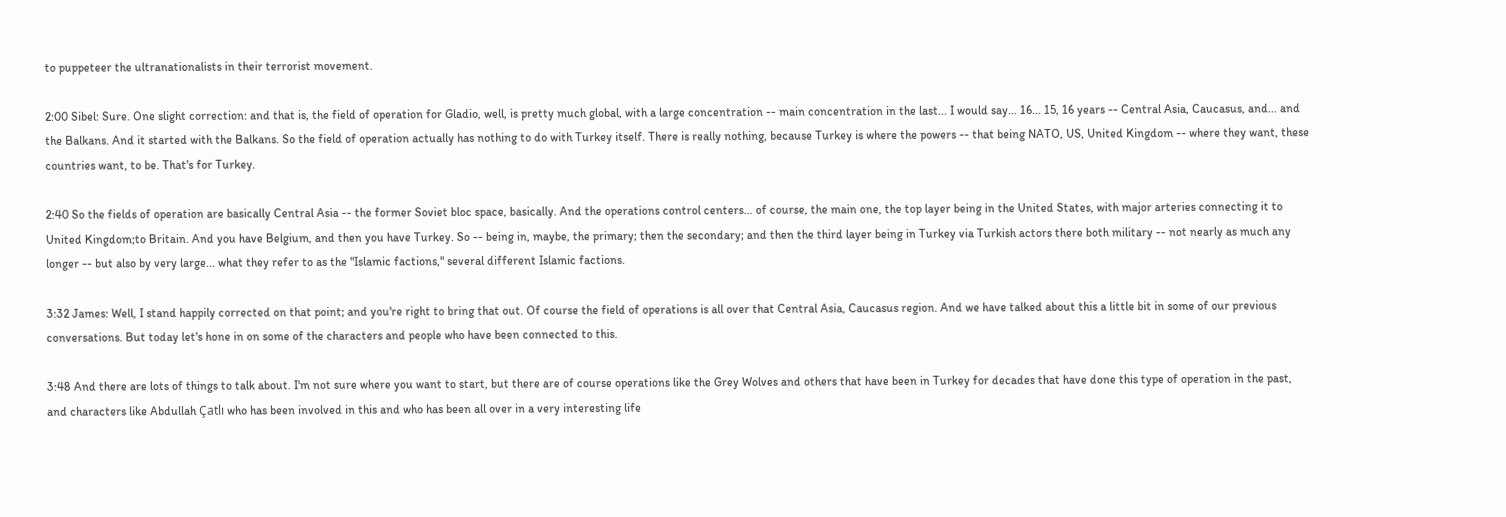to puppeteer the ultranationalists in their terrorist movement.

2:00 Sibel: Sure. One slight correction: and that is, the field of operation for Gladio, well, is pretty much global, with a large concentration -- main concentration in the last... I would say... 16... 15, 16 years -- Central Asia, Caucasus, and... and the Balkans. And it started with the Balkans. So the field of operation actually has nothing to do with Turkey itself. There is really nothing, because Turkey is where the powers -- that being NATO, US, United Kingdom -- where they want, these countries want, to be. That's for Turkey.

2:40 So the fields of operation are basically Central Asia -- the former Soviet bloc space, basically. And the operations control centers... of course, the main one, the top layer being in the United States, with major arteries connecting it to United Kingdom;to Britain. And you have Belgium, and then you have Turkey. So -- being in, maybe, the primary; then the secondary; and then the third layer being in Turkey via Turkish actors there both military -- not nearly as much any longer -- but also by very large... what they refer to as the "Islamic factions," several different Islamic factions.

3:32 James: Well, I stand happily corrected on that point; and you're right to bring that out. Of course the field of operations is all over that Central Asia, Caucasus region. And we have talked about this a little bit in some of our previous conversations. But today let's hone in on some of the characters and people who have been connected to this.

3:48 And there are lots of things to talk about. I'm not sure where you want to start, but there are of course operations like the Grey Wolves and others that have been in Turkey for decades that have done this type of operation in the past, and characters like Abdullah Çatlı who has been involved in this and who has been all over in a very interesting life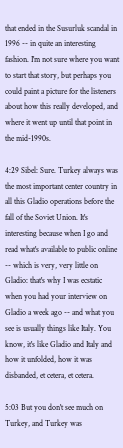that ended in the Susurluk scandal in 1996 -- in quite an interesting fashion. I'm not sure where you want to start that story, but perhaps you could paint a picture for the listeners about how this really developed, and where it went up until that point in the mid-1990s.

4:29 Sibel: Sure. Turkey always was the most important center country in all this Gladio operations before the fall of the Soviet Union. It's interesting because when I go and read what's available to public online -- which is very, very little on Gladio: that's why I was ecstatic when you had your interview on Gladio a week ago -- and what you see is usually things like Italy. You know, it's like Gladio and Italy and how it unfolded, how it was disbanded, et cetera, et cetera.

5:03 But you don't see much on Turkey, and Turkey was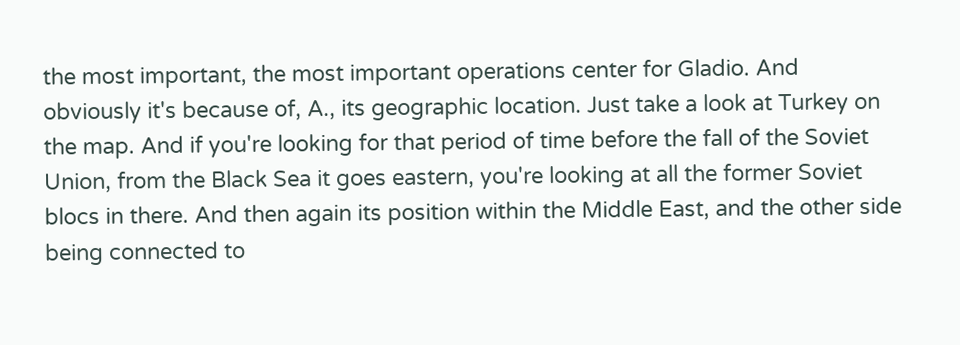the most important, the most important operations center for Gladio. And obviously it's because of, A., its geographic location. Just take a look at Turkey on the map. And if you're looking for that period of time before the fall of the Soviet Union, from the Black Sea it goes eastern, you're looking at all the former Soviet blocs in there. And then again its position within the Middle East, and the other side being connected to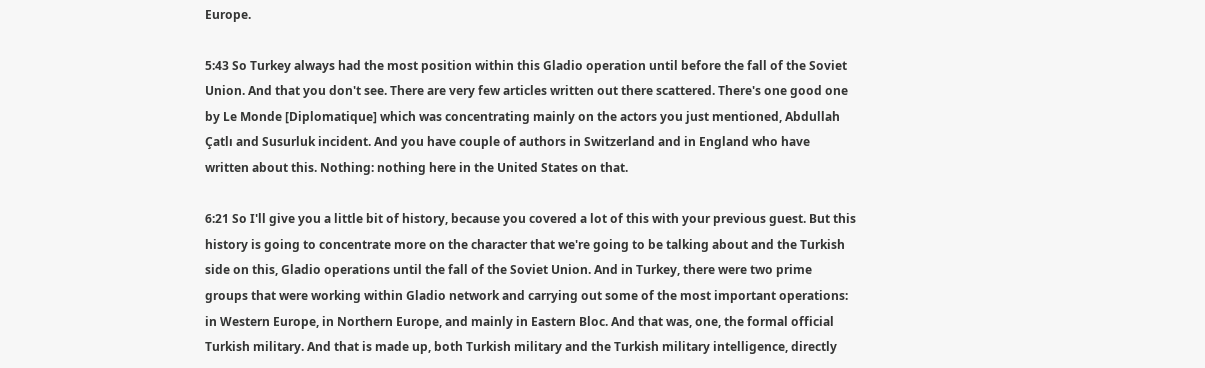Europe.

5:43 So Turkey always had the most position within this Gladio operation until before the fall of the Soviet Union. And that you don't see. There are very few articles written out there scattered. There's one good one by Le Monde [Diplomatique] which was concentrating mainly on the actors you just mentioned, Abdullah Çatlı and Susurluk incident. And you have couple of authors in Switzerland and in England who have written about this. Nothing: nothing here in the United States on that.

6:21 So I'll give you a little bit of history, because you covered a lot of this with your previous guest. But this history is going to concentrate more on the character that we're going to be talking about and the Turkish side on this, Gladio operations until the fall of the Soviet Union. And in Turkey, there were two prime groups that were working within Gladio network and carrying out some of the most important operations: in Western Europe, in Northern Europe, and mainly in Eastern Bloc. And that was, one, the formal official Turkish military. And that is made up, both Turkish military and the Turkish military intelligence, directly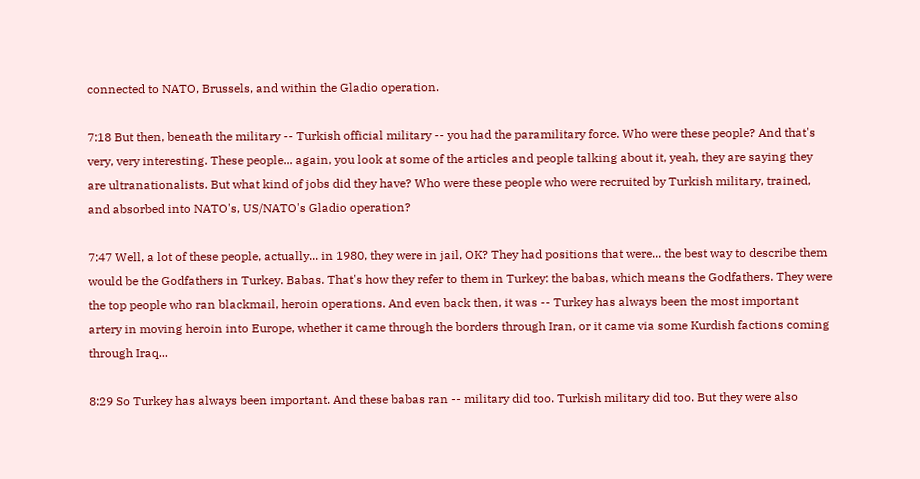connected to NATO, Brussels, and within the Gladio operation.

7:18 But then, beneath the military -- Turkish official military -- you had the paramilitary force. Who were these people? And that's very, very interesting. These people... again, you look at some of the articles and people talking about it, yeah, they are saying they are ultranationalists. But what kind of jobs did they have? Who were these people who were recruited by Turkish military, trained, and absorbed into NATO's, US/NATO's Gladio operation?

7:47 Well, a lot of these people, actually... in 1980, they were in jail, OK? They had positions that were... the best way to describe them would be the Godfathers in Turkey. Babas. That's how they refer to them in Turkey: the babas, which means the Godfathers. They were the top people who ran blackmail, heroin operations. And even back then, it was -- Turkey has always been the most important artery in moving heroin into Europe, whether it came through the borders through Iran, or it came via some Kurdish factions coming through Iraq...

8:29 So Turkey has always been important. And these babas ran -- military did too. Turkish military did too. But they were also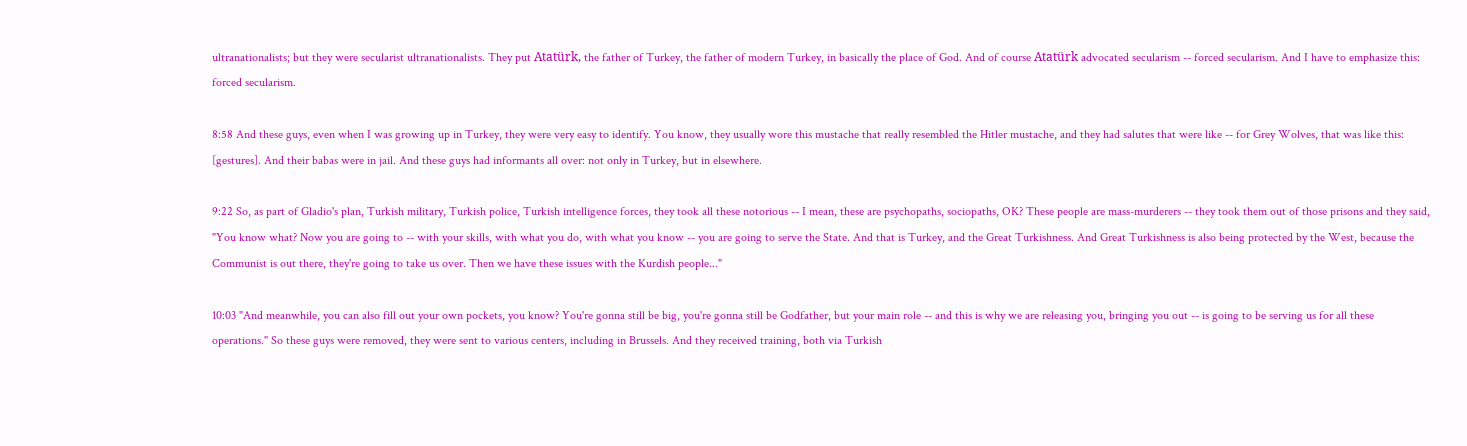ultranationalists; but they were secularist ultranationalists. They put Atatürk, the father of Turkey, the father of modern Turkey, in basically the place of God. And of course Atatürk advocated secularism -- forced secularism. And I have to emphasize this: forced secularism.

8:58 And these guys, even when I was growing up in Turkey, they were very easy to identify. You know, they usually wore this mustache that really resembled the Hitler mustache, and they had salutes that were like -- for Grey Wolves, that was like this: [gestures]. And their babas were in jail. And these guys had informants all over: not only in Turkey, but in elsewhere.

9:22 So, as part of Gladio's plan, Turkish military, Turkish police, Turkish intelligence forces, they took all these notorious -- I mean, these are psychopaths, sociopaths, OK? These people are mass-murderers -- they took them out of those prisons and they said, "You know what? Now you are going to -- with your skills, with what you do, with what you know -- you are going to serve the State. And that is Turkey, and the Great Turkishness. And Great Turkishness is also being protected by the West, because the Communist is out there, they're going to take us over. Then we have these issues with the Kurdish people..."

10:03 "And meanwhile, you can also fill out your own pockets, you know? You're gonna still be big, you're gonna still be Godfather, but your main role -- and this is why we are releasing you, bringing you out -- is going to be serving us for all these operations." So these guys were removed, they were sent to various centers, including in Brussels. And they received training, both via Turkish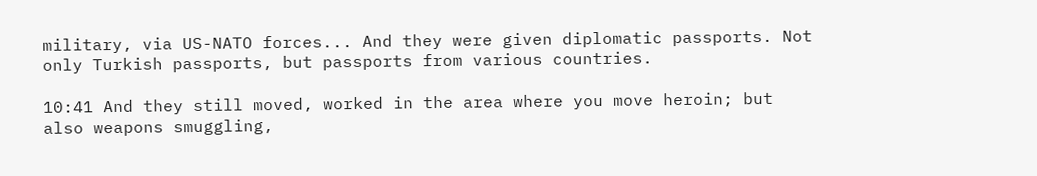military, via US-NATO forces... And they were given diplomatic passports. Not only Turkish passports, but passports from various countries.

10:41 And they still moved, worked in the area where you move heroin; but also weapons smuggling,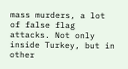mass murders, a lot of false flag attacks. Not only inside Turkey, but in other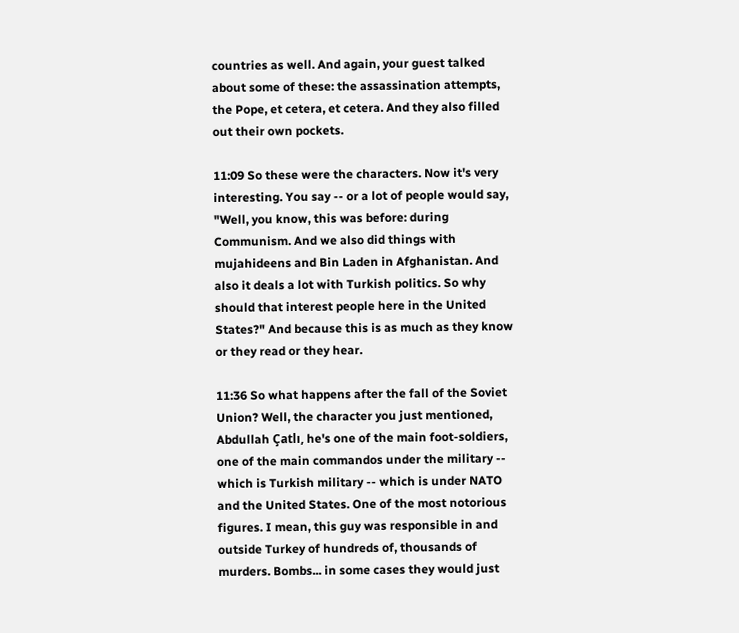countries as well. And again, your guest talked about some of these: the assassination attempts, the Pope, et cetera, et cetera. And they also filled out their own pockets.

11:09 So these were the characters. Now it's very interesting. You say -- or a lot of people would say, "Well, you know, this was before: during Communism. And we also did things with mujahideens and Bin Laden in Afghanistan. And also it deals a lot with Turkish politics. So why should that interest people here in the United States?" And because this is as much as they know or they read or they hear.

11:36 So what happens after the fall of the Soviet Union? Well, the character you just mentioned, Abdullah Çatlı, he's one of the main foot-soldiers, one of the main commandos under the military -- which is Turkish military -- which is under NATO and the United States. One of the most notorious figures. I mean, this guy was responsible in and outside Turkey of hundreds of, thousands of murders. Bombs... in some cases they would just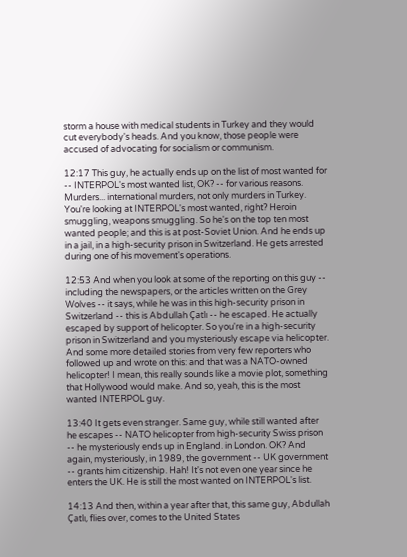storm a house with medical students in Turkey and they would cut everybody's heads. And you know, those people were accused of advocating for socialism or communism.

12:17 This guy, he actually ends up on the list of most wanted for -- INTERPOL's most wanted list, OK? -- for various reasons. Murders... international murders, not only murders in Turkey. You're looking at INTERPOL's most wanted, right? Heroin smuggling, weapons smuggling. So he's on the top ten most wanted people; and this is at post-Soviet Union. And he ends up in a jail, in a high-security prison in Switzerland. He gets arrested during one of his movement's operations.

12:53 And when you look at some of the reporting on this guy -- including the newspapers, or the articles written on the Grey Wolves -- it says, while he was in this high-security prison in Switzerland -- this is Abdullah Çatlı -- he escaped. He actually escaped by support of helicopter. So you're in a high-security prison in Switzerland and you mysteriously escape via helicopter. And some more detailed stories from very few reporters who followed up and wrote on this: and that was a NATO-owned helicopter! I mean, this really sounds like a movie plot, something that Hollywood would make. And so, yeah, this is the most wanted INTERPOL guy.

13:40 It gets even stranger. Same guy, while still wanted after he escapes -- NATO helicopter from high-security Swiss prison -- he mysteriously ends up in England. in London. OK? And again, mysteriously, in 1989, the government -- UK government -- grants him citizenship. Hah! It's not even one year since he enters the UK. He is still the most wanted on INTERPOL's list.

14:13 And then, within a year after that, this same guy, Abdullah Çatlı, flies over, comes to the United States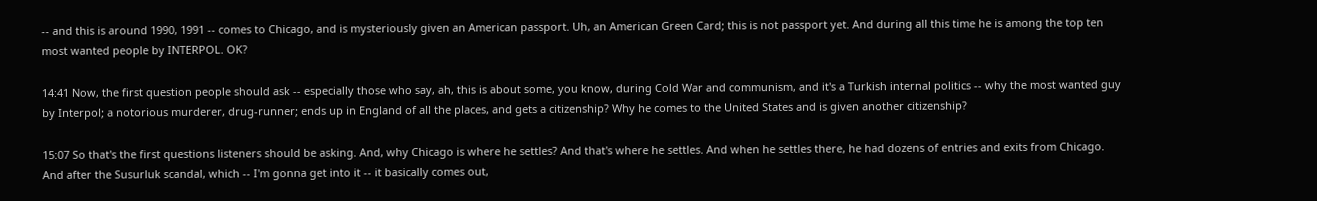-- and this is around 1990, 1991 -- comes to Chicago, and is mysteriously given an American passport. Uh, an American Green Card; this is not passport yet. And during all this time he is among the top ten most wanted people by INTERPOL. OK?

14:41 Now, the first question people should ask -- especially those who say, ah, this is about some, you know, during Cold War and communism, and it's a Turkish internal politics -- why the most wanted guy by Interpol; a notorious murderer, drug-runner; ends up in England of all the places, and gets a citizenship? Why he comes to the United States and is given another citizenship?

15:07 So that's the first questions listeners should be asking. And, why Chicago is where he settles? And that's where he settles. And when he settles there, he had dozens of entries and exits from Chicago. And after the Susurluk scandal, which -- I'm gonna get into it -- it basically comes out,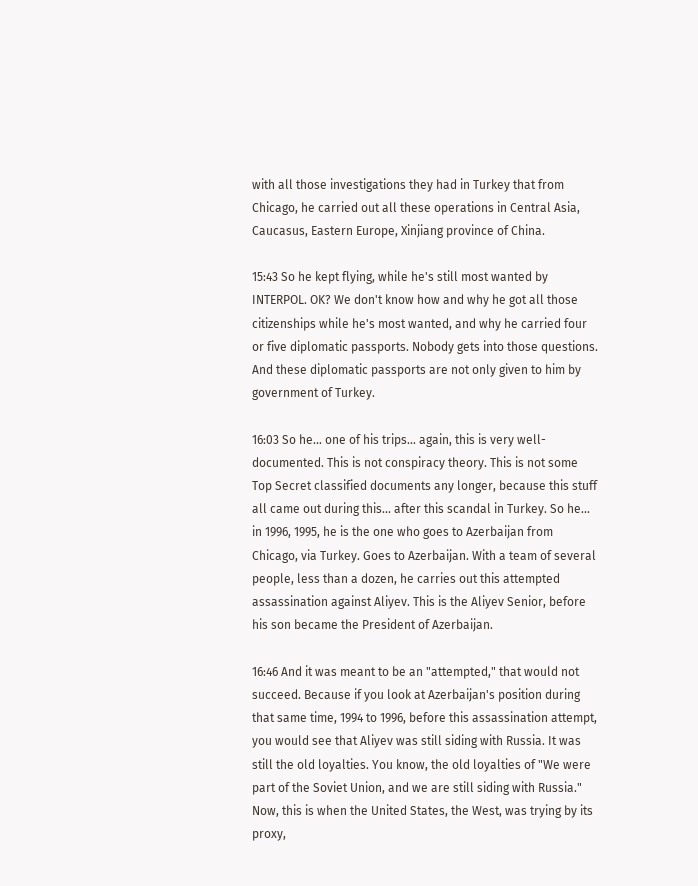with all those investigations they had in Turkey that from Chicago, he carried out all these operations in Central Asia, Caucasus, Eastern Europe, Xinjiang province of China.

15:43 So he kept flying, while he's still most wanted by INTERPOL. OK? We don't know how and why he got all those citizenships while he's most wanted, and why he carried four or five diplomatic passports. Nobody gets into those questions. And these diplomatic passports are not only given to him by government of Turkey.

16:03 So he... one of his trips... again, this is very well-documented. This is not conspiracy theory. This is not some Top Secret classified documents any longer, because this stuff all came out during this... after this scandal in Turkey. So he... in 1996, 1995, he is the one who goes to Azerbaijan from Chicago, via Turkey. Goes to Azerbaijan. With a team of several people, less than a dozen, he carries out this attempted assassination against Aliyev. This is the Aliyev Senior, before his son became the President of Azerbaijan.

16:46 And it was meant to be an "attempted," that would not succeed. Because if you look at Azerbaijan's position during that same time, 1994 to 1996, before this assassination attempt, you would see that Aliyev was still siding with Russia. It was still the old loyalties. You know, the old loyalties of "We were part of the Soviet Union, and we are still siding with Russia." Now, this is when the United States, the West, was trying by its proxy,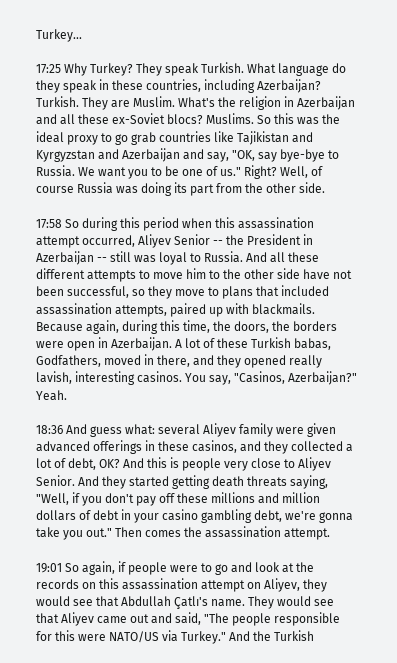Turkey...

17:25 Why Turkey? They speak Turkish. What language do they speak in these countries, including Azerbaijan? Turkish. They are Muslim. What's the religion in Azerbaijan and all these ex-Soviet blocs? Muslims. So this was the ideal proxy to go grab countries like Tajikistan and Kyrgyzstan and Azerbaijan and say, "OK, say bye-bye to Russia. We want you to be one of us." Right? Well, of course Russia was doing its part from the other side.

17:58 So during this period when this assassination attempt occurred, Aliyev Senior -- the President in Azerbaijan -- still was loyal to Russia. And all these different attempts to move him to the other side have not been successful, so they move to plans that included assassination attempts, paired up with blackmails. Because again, during this time, the doors, the borders were open in Azerbaijan. A lot of these Turkish babas, Godfathers, moved in there, and they opened really lavish, interesting casinos. You say, "Casinos, Azerbaijan?" Yeah.

18:36 And guess what: several Aliyev family were given advanced offerings in these casinos, and they collected a lot of debt, OK? And this is people very close to Aliyev Senior. And they started getting death threats saying, "Well, if you don't pay off these millions and million dollars of debt in your casino gambling debt, we're gonna take you out." Then comes the assassination attempt.

19:01 So again, if people were to go and look at the records on this assassination attempt on Aliyev, they would see that Abdullah Çatlı's name. They would see that Aliyev came out and said, "The people responsible for this were NATO/US via Turkey." And the Turkish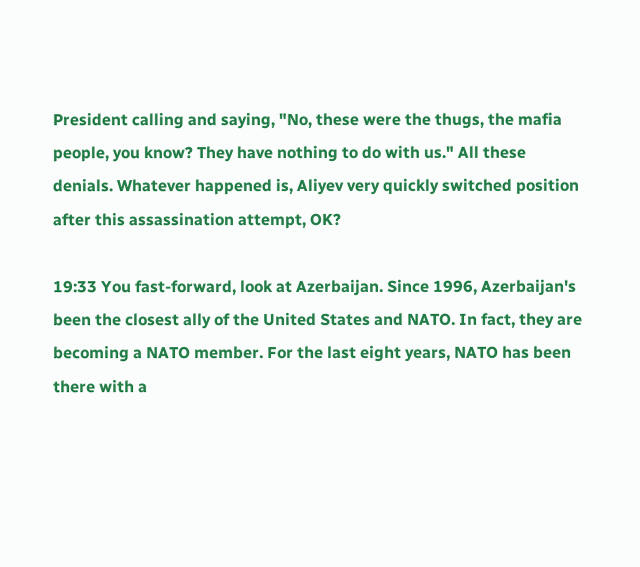President calling and saying, "No, these were the thugs, the mafia people, you know? They have nothing to do with us." All these denials. Whatever happened is, Aliyev very quickly switched position after this assassination attempt, OK?

19:33 You fast-forward, look at Azerbaijan. Since 1996, Azerbaijan's been the closest ally of the United States and NATO. In fact, they are becoming a NATO member. For the last eight years, NATO has been there with a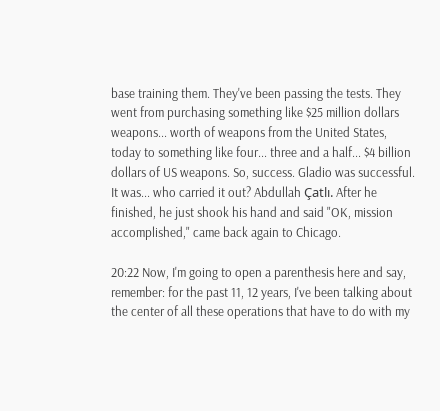base training them. They've been passing the tests. They went from purchasing something like $25 million dollars weapons... worth of weapons from the United States, today to something like four... three and a half... $4 billion dollars of US weapons. So, success. Gladio was successful. It was... who carried it out? Abdullah Çatlı. After he finished, he just shook his hand and said "OK, mission accomplished," came back again to Chicago.

20:22 Now, I'm going to open a parenthesis here and say, remember: for the past 11, 12 years, I've been talking about the center of all these operations that have to do with my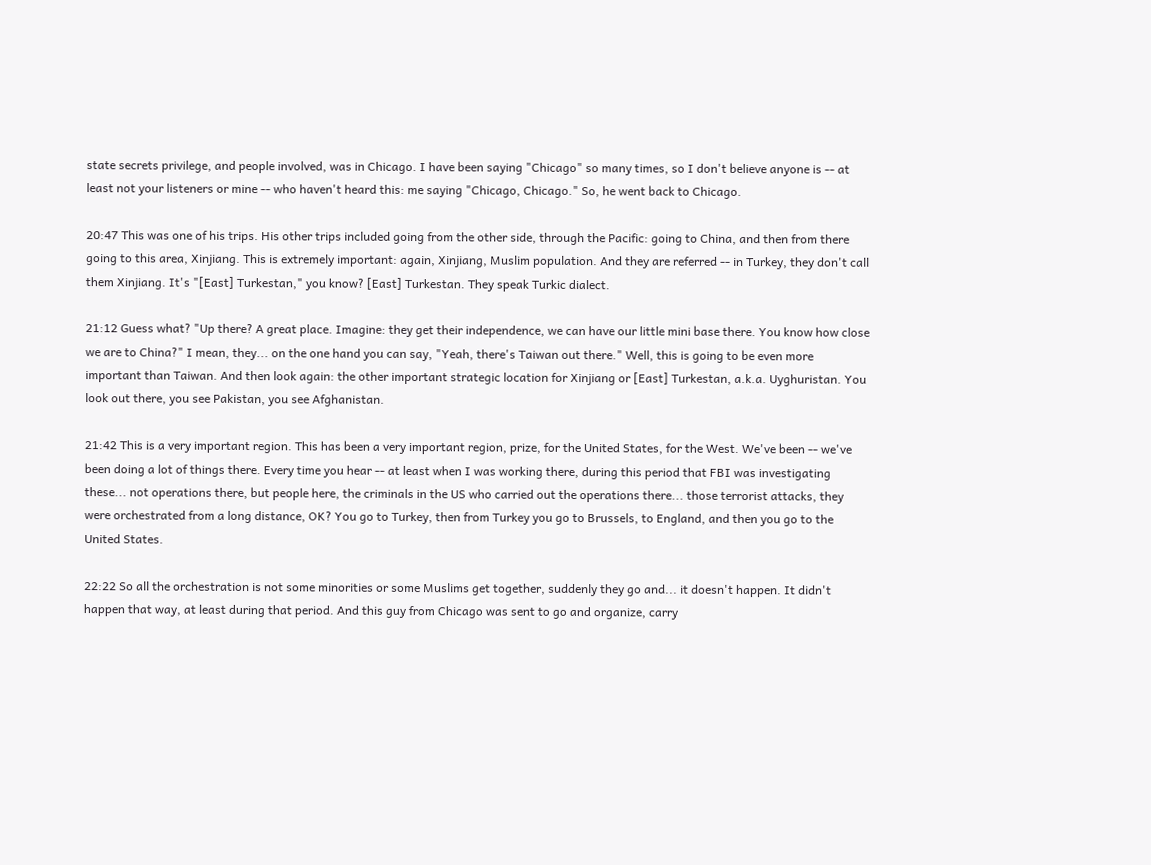state secrets privilege, and people involved, was in Chicago. I have been saying "Chicago" so many times, so I don't believe anyone is -- at least not your listeners or mine -- who haven't heard this: me saying "Chicago, Chicago." So, he went back to Chicago.

20:47 This was one of his trips. His other trips included going from the other side, through the Pacific: going to China, and then from there going to this area, Xinjiang. This is extremely important: again, Xinjiang, Muslim population. And they are referred -- in Turkey, they don't call them Xinjiang. It's "[East] Turkestan," you know? [East] Turkestan. They speak Turkic dialect.

21:12 Guess what? "Up there? A great place. Imagine: they get their independence, we can have our little mini base there. You know how close we are to China?" I mean, they... on the one hand you can say, "Yeah, there's Taiwan out there." Well, this is going to be even more important than Taiwan. And then look again: the other important strategic location for Xinjiang or [East] Turkestan, a.k.a. Uyghuristan. You look out there, you see Pakistan, you see Afghanistan.

21:42 This is a very important region. This has been a very important region, prize, for the United States, for the West. We've been -- we've been doing a lot of things there. Every time you hear -- at least when I was working there, during this period that FBI was investigating these... not operations there, but people here, the criminals in the US who carried out the operations there... those terrorist attacks, they were orchestrated from a long distance, OK? You go to Turkey, then from Turkey you go to Brussels, to England, and then you go to the United States.

22:22 So all the orchestration is not some minorities or some Muslims get together, suddenly they go and... it doesn't happen. It didn't happen that way, at least during that period. And this guy from Chicago was sent to go and organize, carry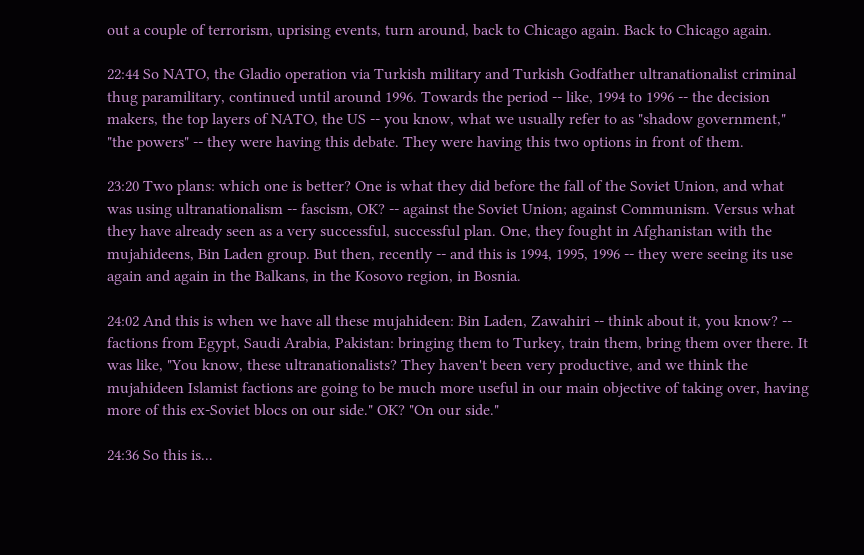out a couple of terrorism, uprising events, turn around, back to Chicago again. Back to Chicago again.

22:44 So NATO, the Gladio operation via Turkish military and Turkish Godfather ultranationalist criminal thug paramilitary, continued until around 1996. Towards the period -- like, 1994 to 1996 -- the decision makers, the top layers of NATO, the US -- you know, what we usually refer to as "shadow government," "the powers" -- they were having this debate. They were having this two options in front of them.

23:20 Two plans: which one is better? One is what they did before the fall of the Soviet Union, and what was using ultranationalism -- fascism, OK? -- against the Soviet Union; against Communism. Versus what they have already seen as a very successful, successful plan. One, they fought in Afghanistan with the mujahideens, Bin Laden group. But then, recently -- and this is 1994, 1995, 1996 -- they were seeing its use again and again in the Balkans, in the Kosovo region, in Bosnia.

24:02 And this is when we have all these mujahideen: Bin Laden, Zawahiri -- think about it, you know? -- factions from Egypt, Saudi Arabia, Pakistan: bringing them to Turkey, train them, bring them over there. It was like, "You know, these ultranationalists? They haven't been very productive, and we think the mujahideen Islamist factions are going to be much more useful in our main objective of taking over, having more of this ex-Soviet blocs on our side." OK? "On our side."

24:36 So this is...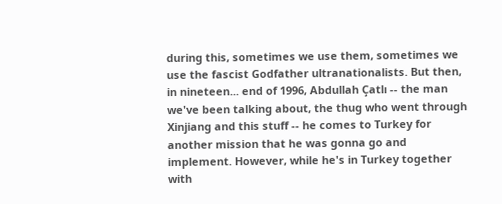during this, sometimes we use them, sometimes we use the fascist Godfather ultranationalists. But then, in nineteen... end of 1996, Abdullah Çatlı -- the man we've been talking about, the thug who went through Xinjiang and this stuff -- he comes to Turkey for another mission that he was gonna go and implement. However, while he's in Turkey together with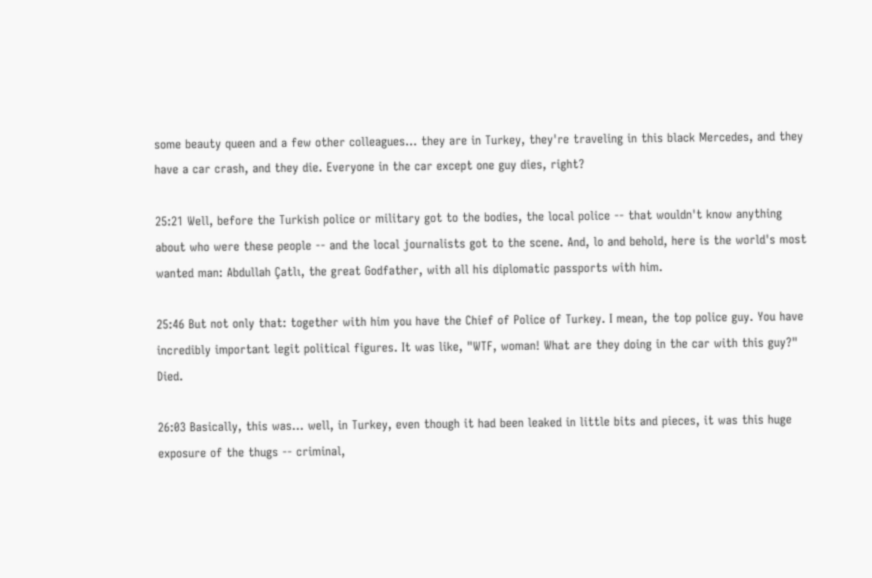some beauty queen and a few other colleagues... they are in Turkey, they're traveling in this black Mercedes, and they have a car crash, and they die. Everyone in the car except one guy dies, right?

25:21 Well, before the Turkish police or military got to the bodies, the local police -- that wouldn't know anything about who were these people -- and the local journalists got to the scene. And, lo and behold, here is the world's most wanted man: Abdullah Çatlı, the great Godfather, with all his diplomatic passports with him.

25:46 But not only that: together with him you have the Chief of Police of Turkey. I mean, the top police guy. You have incredibly important legit political figures. It was like, "WTF, woman! What are they doing in the car with this guy?" Died.

26:03 Basically, this was... well, in Turkey, even though it had been leaked in little bits and pieces, it was this huge exposure of the thugs -- criminal,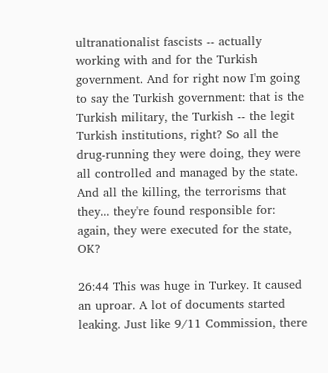ultranationalist fascists -- actually working with and for the Turkish government. And for right now I'm going to say the Turkish government: that is the Turkish military, the Turkish -- the legit Turkish institutions, right? So all the drug-running they were doing, they were all controlled and managed by the state. And all the killing, the terrorisms that they... they're found responsible for: again, they were executed for the state, OK?

26:44 This was huge in Turkey. It caused an uproar. A lot of documents started leaking. Just like 9/11 Commission, there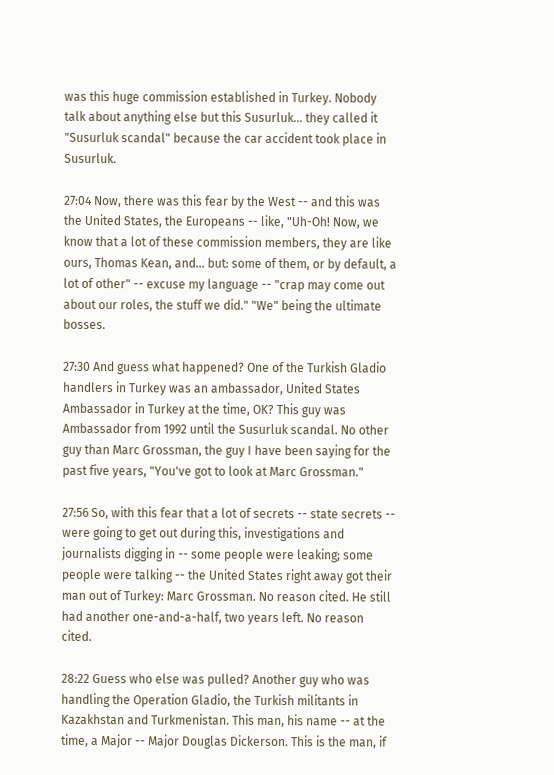was this huge commission established in Turkey. Nobody talk about anything else but this Susurluk... they called it "Susurluk scandal" because the car accident took place in Susurluk.

27:04 Now, there was this fear by the West -- and this was the United States, the Europeans -- like, "Uh-Oh! Now, we know that a lot of these commission members, they are like ours, Thomas Kean, and... but: some of them, or by default, a lot of other" -- excuse my language -- "crap may come out about our roles, the stuff we did." "We" being the ultimate bosses.

27:30 And guess what happened? One of the Turkish Gladio handlers in Turkey was an ambassador, United States Ambassador in Turkey at the time, OK? This guy was Ambassador from 1992 until the Susurluk scandal. No other guy than Marc Grossman, the guy I have been saying for the past five years, "You've got to look at Marc Grossman."

27:56 So, with this fear that a lot of secrets -- state secrets -- were going to get out during this, investigations and journalists digging in -- some people were leaking; some people were talking -- the United States right away got their man out of Turkey: Marc Grossman. No reason cited. He still had another one-and-a-half, two years left. No reason cited.

28:22 Guess who else was pulled? Another guy who was handling the Operation Gladio, the Turkish militants in Kazakhstan and Turkmenistan. This man, his name -- at the time, a Major -- Major Douglas Dickerson. This is the man, if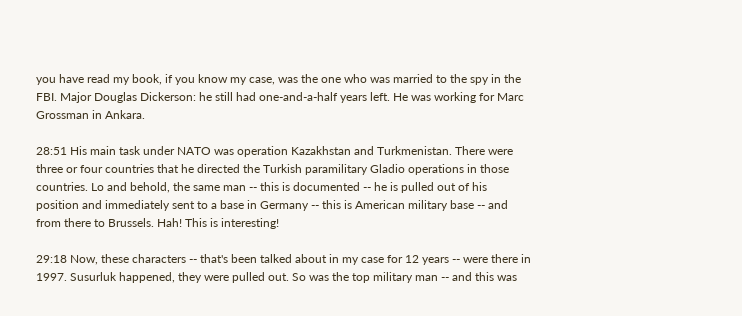you have read my book, if you know my case, was the one who was married to the spy in the FBI. Major Douglas Dickerson: he still had one-and-a-half years left. He was working for Marc Grossman in Ankara.

28:51 His main task under NATO was operation Kazakhstan and Turkmenistan. There were three or four countries that he directed the Turkish paramilitary Gladio operations in those countries. Lo and behold, the same man -- this is documented -- he is pulled out of his position and immediately sent to a base in Germany -- this is American military base -- and from there to Brussels. Hah! This is interesting!

29:18 Now, these characters -- that's been talked about in my case for 12 years -- were there in 1997. Susurluk happened, they were pulled out. So was the top military man -- and this was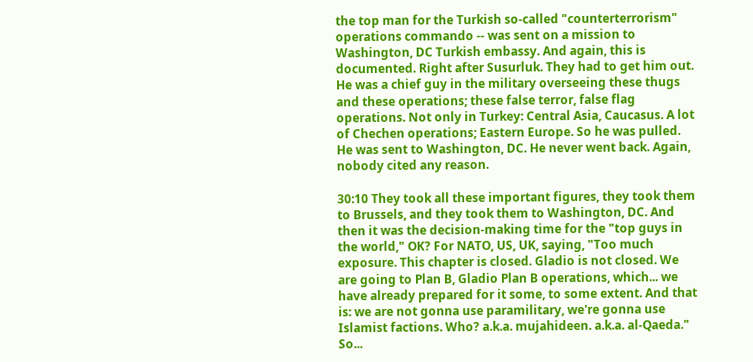the top man for the Turkish so-called "counterterrorism" operations commando -- was sent on a mission to Washington, DC Turkish embassy. And again, this is documented. Right after Susurluk. They had to get him out. He was a chief guy in the military overseeing these thugs and these operations; these false terror, false flag operations. Not only in Turkey: Central Asia, Caucasus. A lot of Chechen operations; Eastern Europe. So he was pulled. He was sent to Washington, DC. He never went back. Again, nobody cited any reason.

30:10 They took all these important figures, they took them to Brussels, and they took them to Washington, DC. And then it was the decision-making time for the "top guys in the world," OK? For NATO, US, UK, saying, "Too much exposure. This chapter is closed. Gladio is not closed. We are going to Plan B, Gladio Plan B operations, which... we have already prepared for it some, to some extent. And that is: we are not gonna use paramilitary, we're gonna use Islamist factions. Who? a.k.a. mujahideen. a.k.a. al-Qaeda." So...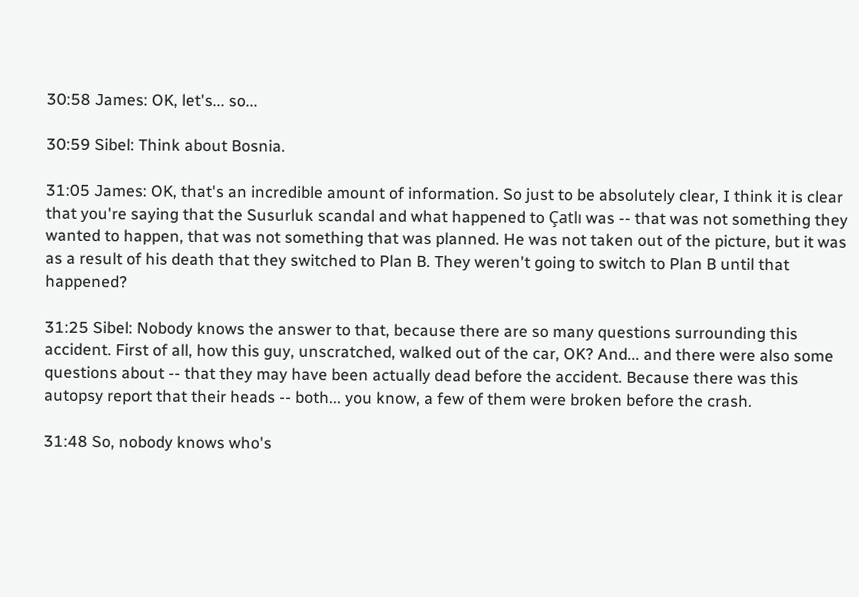30:58 James: OK, let's... so...

30:59 Sibel: Think about Bosnia.

31:05 James: OK, that's an incredible amount of information. So just to be absolutely clear, I think it is clear that you're saying that the Susurluk scandal and what happened to Çatlı was -- that was not something they wanted to happen, that was not something that was planned. He was not taken out of the picture, but it was as a result of his death that they switched to Plan B. They weren't going to switch to Plan B until that happened?

31:25 Sibel: Nobody knows the answer to that, because there are so many questions surrounding this accident. First of all, how this guy, unscratched, walked out of the car, OK? And... and there were also some questions about -- that they may have been actually dead before the accident. Because there was this autopsy report that their heads -- both... you know, a few of them were broken before the crash.

31:48 So, nobody knows who's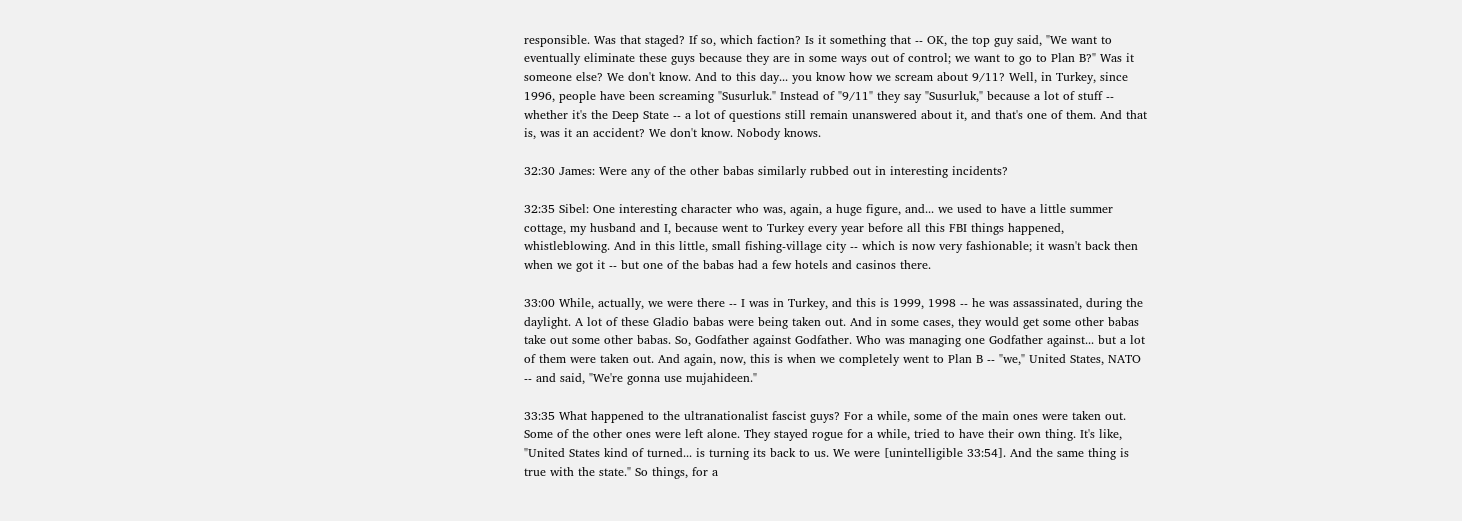responsible. Was that staged? If so, which faction? Is it something that -- OK, the top guy said, "We want to eventually eliminate these guys because they are in some ways out of control; we want to go to Plan B?" Was it someone else? We don't know. And to this day... you know how we scream about 9/11? Well, in Turkey, since 1996, people have been screaming "Susurluk." Instead of "9/11" they say "Susurluk," because a lot of stuff -- whether it's the Deep State -- a lot of questions still remain unanswered about it, and that's one of them. And that is, was it an accident? We don't know. Nobody knows.

32:30 James: Were any of the other babas similarly rubbed out in interesting incidents?

32:35 Sibel: One interesting character who was, again, a huge figure, and... we used to have a little summer cottage, my husband and I, because went to Turkey every year before all this FBI things happened, whistleblowing. And in this little, small fishing-village city -- which is now very fashionable; it wasn't back then when we got it -- but one of the babas had a few hotels and casinos there.

33:00 While, actually, we were there -- I was in Turkey, and this is 1999, 1998 -- he was assassinated, during the daylight. A lot of these Gladio babas were being taken out. And in some cases, they would get some other babas take out some other babas. So, Godfather against Godfather. Who was managing one Godfather against... but a lot of them were taken out. And again, now, this is when we completely went to Plan B -- "we," United States, NATO -- and said, "We're gonna use mujahideen."

33:35 What happened to the ultranationalist fascist guys? For a while, some of the main ones were taken out. Some of the other ones were left alone. They stayed rogue for a while, tried to have their own thing. It's like, "United States kind of turned... is turning its back to us. We were [unintelligible 33:54]. And the same thing is true with the state." So things, for a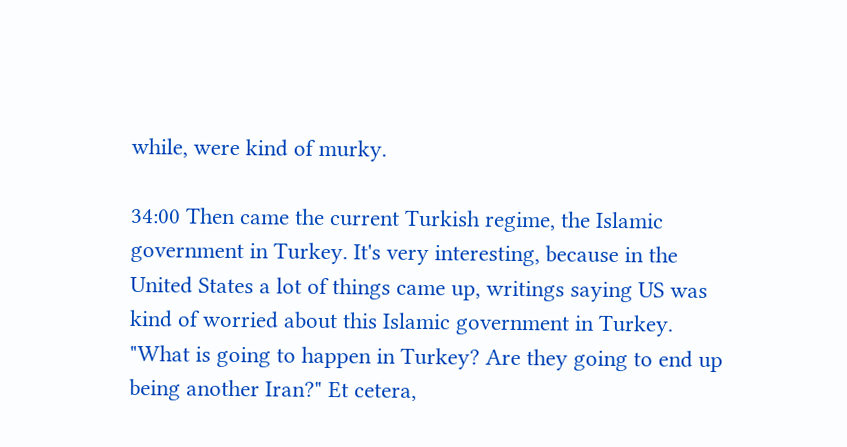while, were kind of murky.

34:00 Then came the current Turkish regime, the Islamic government in Turkey. It's very interesting, because in the United States a lot of things came up, writings saying US was kind of worried about this Islamic government in Turkey. "What is going to happen in Turkey? Are they going to end up being another Iran?" Et cetera,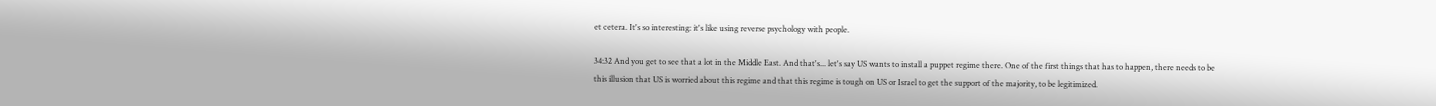et cetera. It's so interesting: it's like using reverse psychology with people.

34:32 And you get to see that a lot in the Middle East. And that's... let's say US wants to install a puppet regime there. One of the first things that has to happen, there needs to be this illusion that US is worried about this regime and that this regime is tough on US or Israel to get the support of the majority, to be legitimized.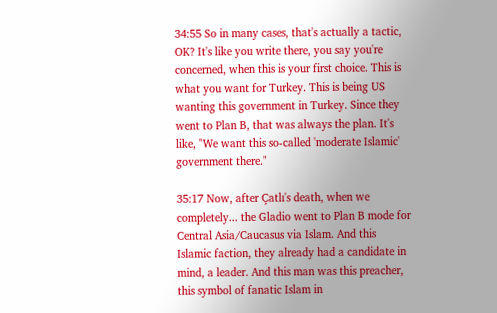34:55 So in many cases, that's actually a tactic, OK? It's like you write there, you say you're concerned, when this is your first choice. This is what you want for Turkey. This is being US wanting this government in Turkey. Since they went to Plan B, that was always the plan. It's like, "We want this so-called 'moderate Islamic' government there."

35:17 Now, after Çatlı's death, when we completely... the Gladio went to Plan B mode for Central Asia/Caucasus via Islam. And this Islamic faction, they already had a candidate in mind, a leader. And this man was this preacher, this symbol of fanatic Islam in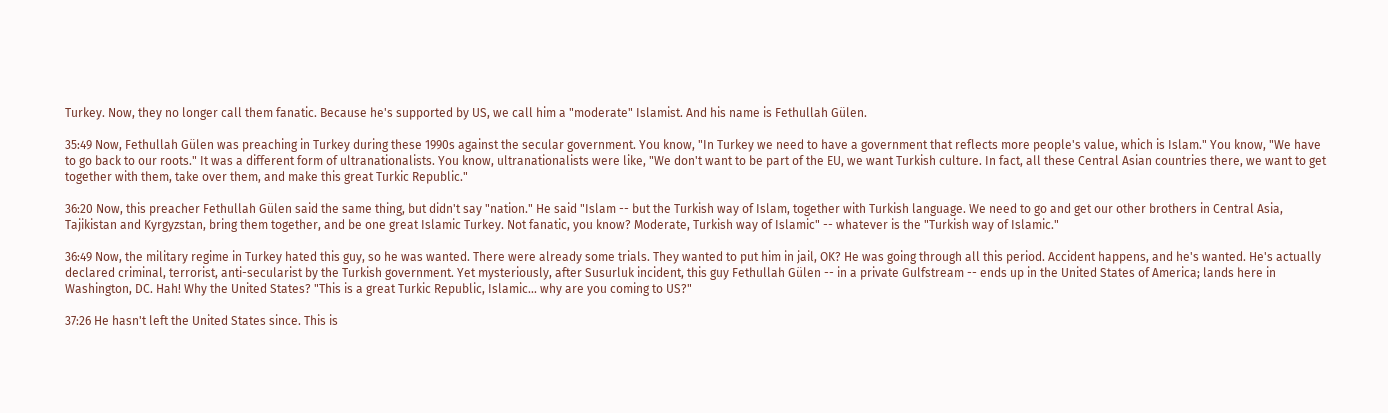Turkey. Now, they no longer call them fanatic. Because he's supported by US, we call him a "moderate" Islamist. And his name is Fethullah Gülen.

35:49 Now, Fethullah Gülen was preaching in Turkey during these 1990s against the secular government. You know, "In Turkey we need to have a government that reflects more people's value, which is Islam." You know, "We have to go back to our roots." It was a different form of ultranationalists. You know, ultranationalists were like, "We don't want to be part of the EU, we want Turkish culture. In fact, all these Central Asian countries there, we want to get together with them, take over them, and make this great Turkic Republic."

36:20 Now, this preacher Fethullah Gülen said the same thing, but didn't say "nation." He said "Islam -- but the Turkish way of Islam, together with Turkish language. We need to go and get our other brothers in Central Asia, Tajikistan and Kyrgyzstan, bring them together, and be one great Islamic Turkey. Not fanatic, you know? Moderate, Turkish way of Islamic" -- whatever is the "Turkish way of Islamic."

36:49 Now, the military regime in Turkey hated this guy, so he was wanted. There were already some trials. They wanted to put him in jail, OK? He was going through all this period. Accident happens, and he's wanted. He's actually declared criminal, terrorist, anti-secularist by the Turkish government. Yet mysteriously, after Susurluk incident, this guy Fethullah Gülen -- in a private Gulfstream -- ends up in the United States of America; lands here in Washington, DC. Hah! Why the United States? "This is a great Turkic Republic, Islamic... why are you coming to US?"

37:26 He hasn't left the United States since. This is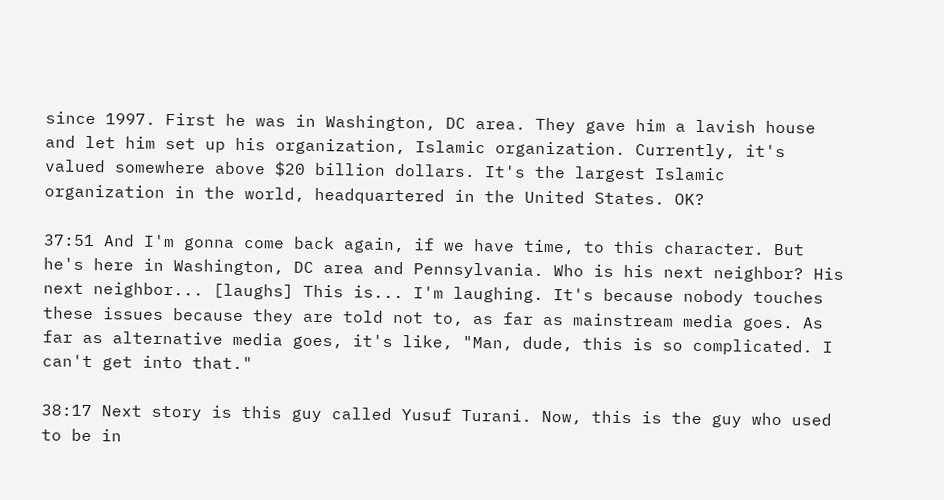since 1997. First he was in Washington, DC area. They gave him a lavish house and let him set up his organization, Islamic organization. Currently, it's valued somewhere above $20 billion dollars. It's the largest Islamic organization in the world, headquartered in the United States. OK?

37:51 And I'm gonna come back again, if we have time, to this character. But he's here in Washington, DC area and Pennsylvania. Who is his next neighbor? His next neighbor... [laughs] This is... I'm laughing. It's because nobody touches these issues because they are told not to, as far as mainstream media goes. As far as alternative media goes, it's like, "Man, dude, this is so complicated. I can't get into that."

38:17 Next story is this guy called Yusuf Turani. Now, this is the guy who used to be in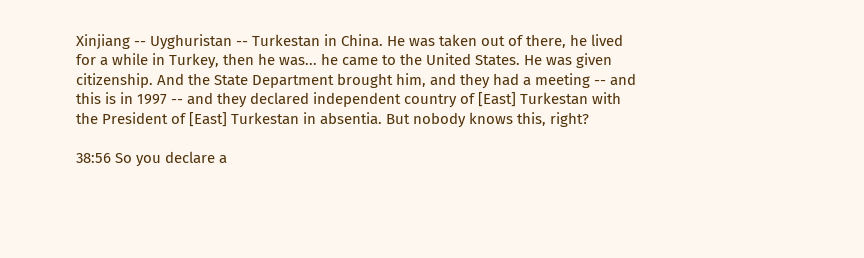Xinjiang -- Uyghuristan -- Turkestan in China. He was taken out of there, he lived for a while in Turkey, then he was... he came to the United States. He was given citizenship. And the State Department brought him, and they had a meeting -- and this is in 1997 -- and they declared independent country of [East] Turkestan with the President of [East] Turkestan in absentia. But nobody knows this, right?

38:56 So you declare a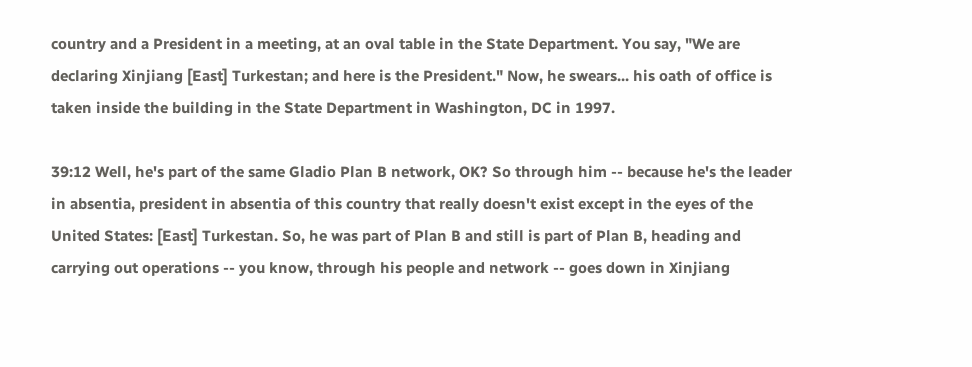country and a President in a meeting, at an oval table in the State Department. You say, "We are declaring Xinjiang [East] Turkestan; and here is the President." Now, he swears... his oath of office is taken inside the building in the State Department in Washington, DC in 1997.

39:12 Well, he's part of the same Gladio Plan B network, OK? So through him -- because he's the leader in absentia, president in absentia of this country that really doesn't exist except in the eyes of the United States: [East] Turkestan. So, he was part of Plan B and still is part of Plan B, heading and carrying out operations -- you know, through his people and network -- goes down in Xinjiang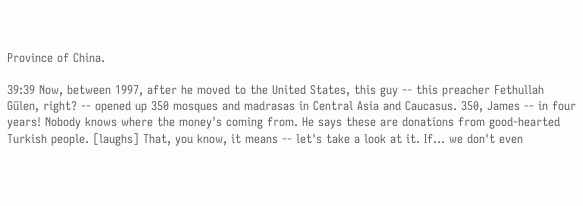Province of China.

39:39 Now, between 1997, after he moved to the United States, this guy -- this preacher Fethullah Gülen, right? -- opened up 350 mosques and madrasas in Central Asia and Caucasus. 350, James -- in four years! Nobody knows where the money's coming from. He says these are donations from good-hearted Turkish people. [laughs] That, you know, it means -- let's take a look at it. If... we don't even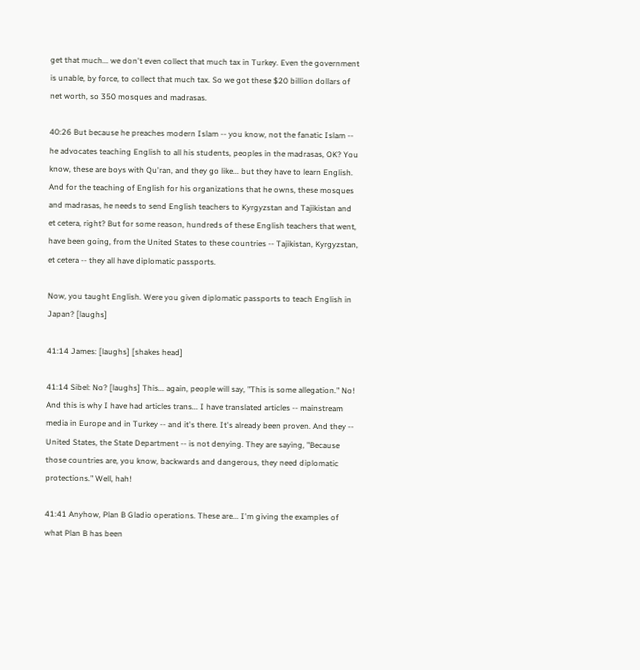get that much... we don't even collect that much tax in Turkey. Even the government is unable, by force, to collect that much tax. So we got these $20 billion dollars of net worth, so 350 mosques and madrasas.

40:26 But because he preaches modern Islam -- you know, not the fanatic Islam -- he advocates teaching English to all his students, peoples in the madrasas, OK? You know, these are boys with Qu'ran, and they go like... but they have to learn English. And for the teaching of English for his organizations that he owns, these mosques and madrasas, he needs to send English teachers to Kyrgyzstan and Tajikistan and et cetera, right? But for some reason, hundreds of these English teachers that went, have been going, from the United States to these countries -- Tajikistan, Kyrgyzstan, et cetera -- they all have diplomatic passports.

Now, you taught English. Were you given diplomatic passports to teach English in Japan? [laughs]

41:14 James: [laughs] [shakes head]

41:14 Sibel: No? [laughs] This... again, people will say, "This is some allegation." No! And this is why I have had articles trans... I have translated articles -- mainstream media in Europe and in Turkey -- and it's there. It's already been proven. And they -- United States, the State Department -- is not denying. They are saying, "Because those countries are, you know, backwards and dangerous, they need diplomatic protections." Well, hah!

41:41 Anyhow, Plan B Gladio operations. These are... I'm giving the examples of what Plan B has been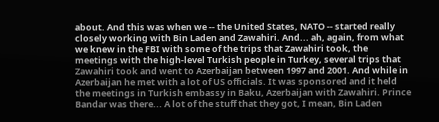about. And this was when we -- the United States, NATO -- started really closely working with Bin Laden and Zawahiri. And... ah, again, from what we knew in the FBI with some of the trips that Zawahiri took, the meetings with the high-level Turkish people in Turkey, several trips that Zawahiri took and went to Azerbaijan between 1997 and 2001. And while in Azerbaijan he met with a lot of US officials. It was sponsored and it held the meetings in Turkish embassy in Baku, Azerbaijan with Zawahiri. Prince Bandar was there... A lot of the stuff that they got, I mean, Bin Laden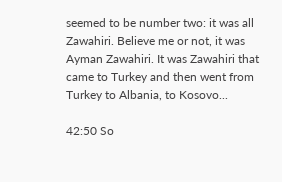seemed to be number two: it was all Zawahiri. Believe me or not, it was Ayman Zawahiri. It was Zawahiri that came to Turkey and then went from Turkey to Albania, to Kosovo...

42:50 So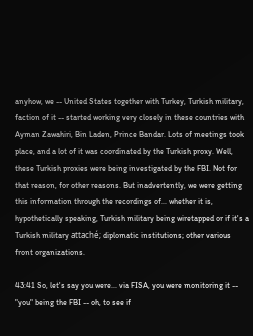anyhow, we -- United States together with Turkey, Turkish military, faction of it -- started working very closely in these countries with Ayman Zawahiri, Bin Laden, Prince Bandar. Lots of meetings took place, and a lot of it was coordinated by the Turkish proxy. Well, these Turkish proxies were being investigated by the FBI. Not for that reason, for other reasons. But inadvertently, we were getting this information through the recordings of... whether it is, hypothetically speaking, Turkish military being wiretapped or if it's a Turkish military attaché; diplomatic institutions; other various front organizations.

43:41 So, let's say you were... via FISA, you were monitoring it -- "you" being the FBI -- oh, to see if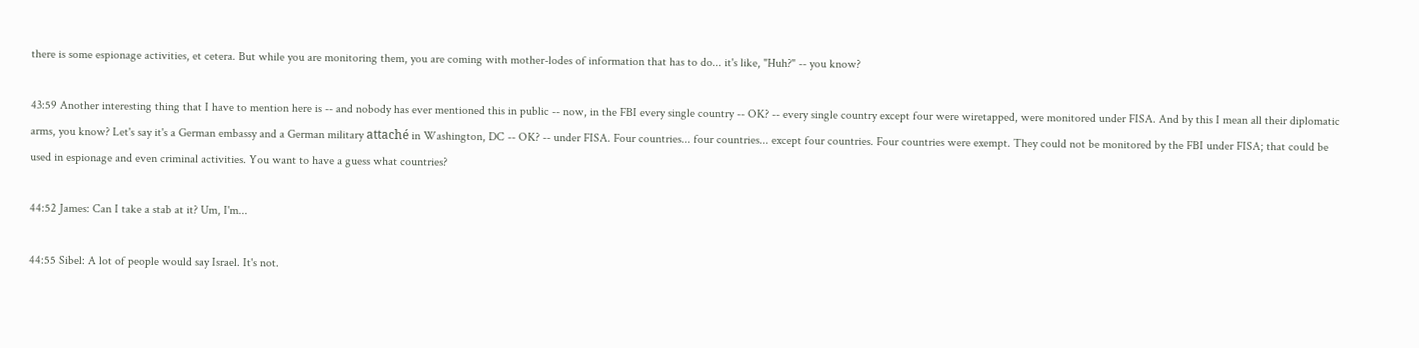there is some espionage activities, et cetera. But while you are monitoring them, you are coming with mother-lodes of information that has to do... it's like, "Huh?" -- you know?

43:59 Another interesting thing that I have to mention here is -- and nobody has ever mentioned this in public -- now, in the FBI every single country -- OK? -- every single country except four were wiretapped, were monitored under FISA. And by this I mean all their diplomatic arms, you know? Let's say it's a German embassy and a German military attaché in Washington, DC -- OK? -- under FISA. Four countries... four countries... except four countries. Four countries were exempt. They could not be monitored by the FBI under FISA; that could be used in espionage and even criminal activities. You want to have a guess what countries?

44:52 James: Can I take a stab at it? Um, I'm...

44:55 Sibel: A lot of people would say Israel. It's not.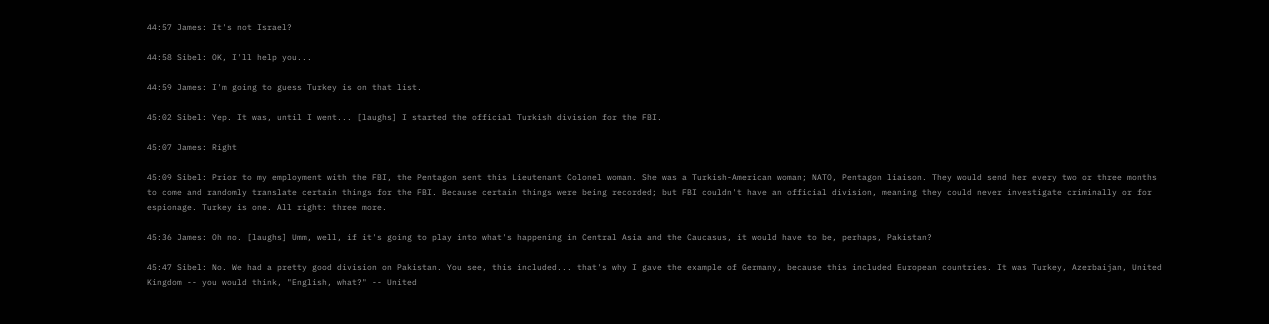44:57 James: It's not Israel?

44:58 Sibel: OK, I'll help you...

44:59 James: I'm going to guess Turkey is on that list.

45:02 Sibel: Yep. It was, until I went... [laughs] I started the official Turkish division for the FBI.

45:07 James: Right

45:09 Sibel: Prior to my employment with the FBI, the Pentagon sent this Lieutenant Colonel woman. She was a Turkish-American woman; NATO, Pentagon liaison. They would send her every two or three months to come and randomly translate certain things for the FBI. Because certain things were being recorded; but FBI couldn't have an official division, meaning they could never investigate criminally or for espionage. Turkey is one. All right: three more.

45:36 James: Oh no. [laughs] Umm, well, if it's going to play into what's happening in Central Asia and the Caucasus, it would have to be, perhaps, Pakistan?

45:47 Sibel: No. We had a pretty good division on Pakistan. You see, this included... that's why I gave the example of Germany, because this included European countries. It was Turkey, Azerbaijan, United Kingdom -- you would think, "English, what?" -- United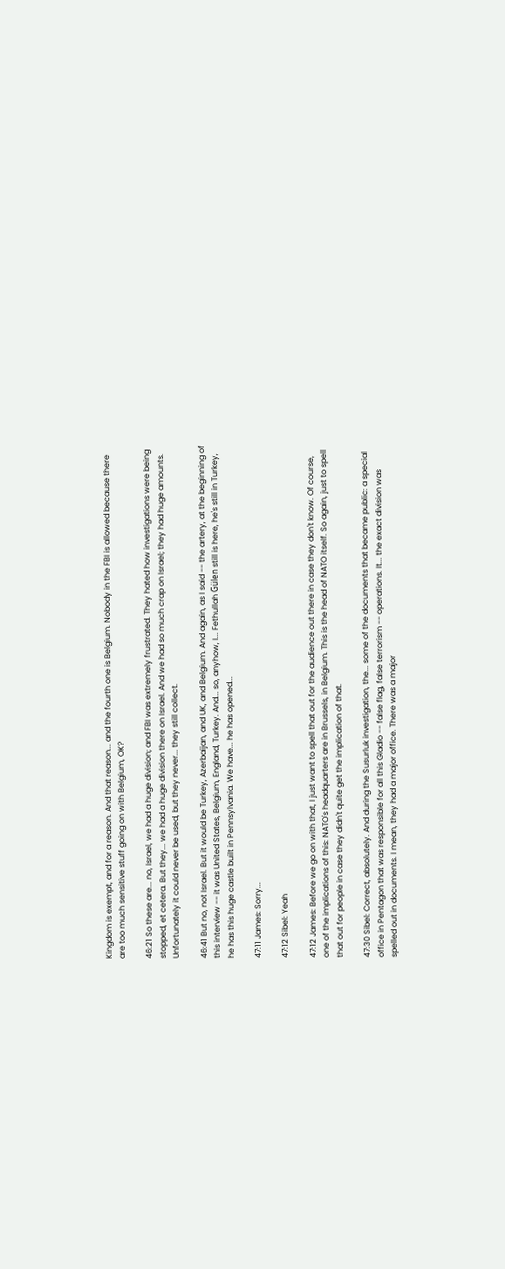Kingdom is exempt, and for a reason. And that reason... and the fourth one is Belgium. Nobody in the FBI is allowed because there are too much sensitive stuff going on with Belgium, OK?

46:21 So these are... no, Israel, we had a huge division; and FBI was extremely frustrated. They hated how investigations were being stopped, et cetera. But they... we had a huge division there on Israel. And we had so much crap on Israel; they had huge amounts. Unfortunately it could never be used, but they never... they still collect.

46:41 But no, not Israel. But it would be Turkey, Azerbaijan, and UK, and Belgium. And again, as I said -- the artery, at the beginning of this interview -- it was United States, Belgium, England, Turkey. And... so, anyhow, I... Fethullah Gülen still is here, he's still in Turkey, he has this huge castle built in Pennsylvania. We have... he has opened...

47:11 James: Sorry...

47:12 Sibel: Yeah

47:12 James: Before we go on with that, I just want to spell that out for the audience out there in case they don't know. Of course, one of the implications of this: NATO's headquarters are in Brussels, in Belgium. This is the head of NATO itself. So again, just to spell that out for people in case they didn't quite get the implication of that.

47:30 Sibel: Correct, absolutely. And during the Susurluk investigation, the... some of the documents that became public: a special office in Pentagon that was responsible for all this Gladio -- false flag, false terrorism -- operations. It... the exact division was spelled out in documents. I mean, they had a major office. There was a major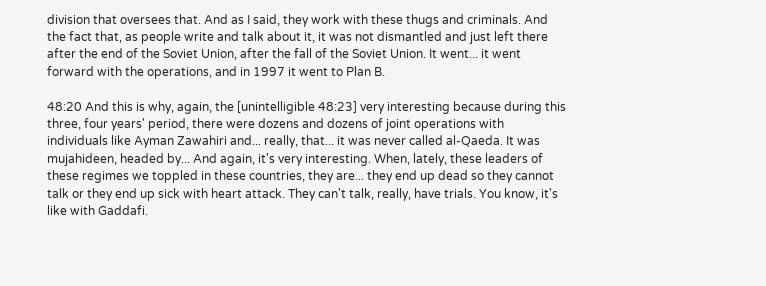division that oversees that. And as I said, they work with these thugs and criminals. And the fact that, as people write and talk about it, it was not dismantled and just left there after the end of the Soviet Union, after the fall of the Soviet Union. It went... it went forward with the operations, and in 1997 it went to Plan B.

48:20 And this is why, again, the [unintelligible 48:23] very interesting because during this three, four years' period, there were dozens and dozens of joint operations with individuals like Ayman Zawahiri and... really, that... it was never called al-Qaeda. It was mujahideen, headed by... And again, it's very interesting. When, lately, these leaders of these regimes we toppled in these countries, they are... they end up dead so they cannot talk or they end up sick with heart attack. They can't talk, really, have trials. You know, it's like with Gaddafi.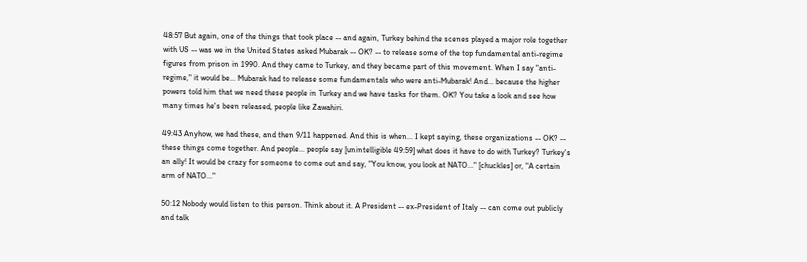48:57 But again, one of the things that took place -- and again, Turkey behind the scenes played a major role together with US -- was we in the United States asked Mubarak -- OK? -- to release some of the top fundamental anti-regime figures from prison in 1990. And they came to Turkey, and they became part of this movement. When I say "anti-regime," it would be... Mubarak had to release some fundamentals who were anti-Mubarak! And... because the higher powers told him that we need these people in Turkey and we have tasks for them. OK? You take a look and see how many times he's been released, people like Zawahiri.

49:43 Anyhow, we had these, and then 9/11 happened. And this is when... I kept saying, these organizations -- OK? -- these things come together. And people... people say [unintelligible 49:59] what does it have to do with Turkey? Turkey's an ally! It would be crazy for someone to come out and say, "You know, you look at NATO..." [chuckles] or, "A certain arm of NATO..."

50:12 Nobody would listen to this person. Think about it. A President -- ex-President of Italy -- can come out publicly and talk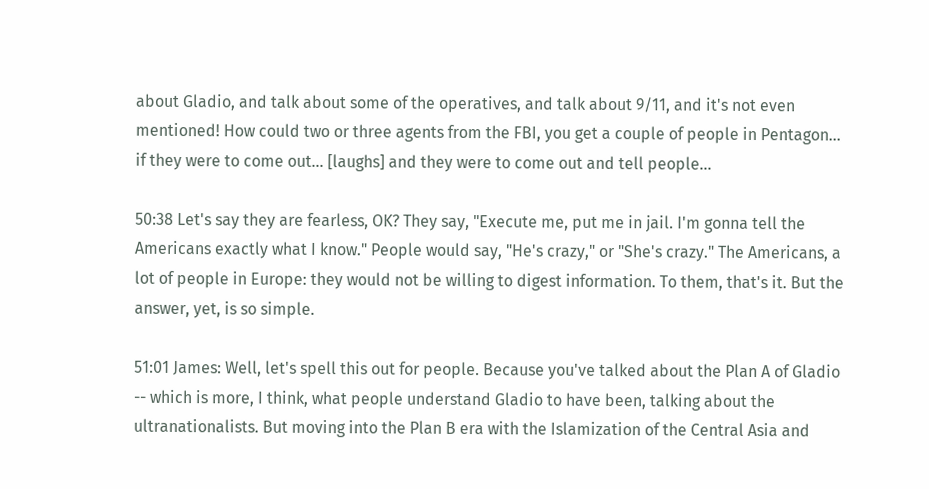about Gladio, and talk about some of the operatives, and talk about 9/11, and it's not even mentioned! How could two or three agents from the FBI, you get a couple of people in Pentagon... if they were to come out... [laughs] and they were to come out and tell people...

50:38 Let's say they are fearless, OK? They say, "Execute me, put me in jail. I'm gonna tell the Americans exactly what I know." People would say, "He's crazy," or "She's crazy." The Americans, a lot of people in Europe: they would not be willing to digest information. To them, that's it. But the answer, yet, is so simple.

51:01 James: Well, let's spell this out for people. Because you've talked about the Plan A of Gladio -- which is more, I think, what people understand Gladio to have been, talking about the ultranationalists. But moving into the Plan B era with the Islamization of the Central Asia and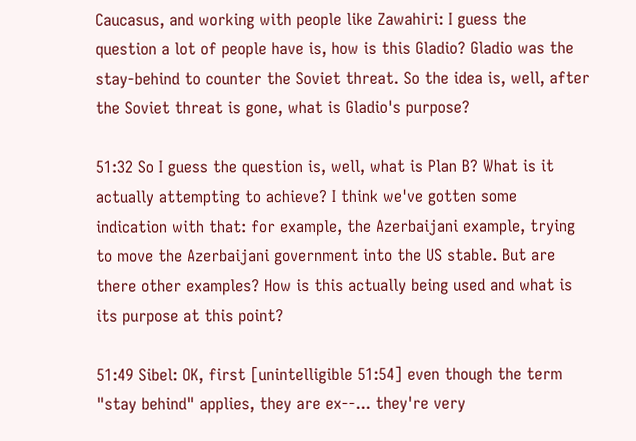Caucasus, and working with people like Zawahiri: I guess the question a lot of people have is, how is this Gladio? Gladio was the stay-behind to counter the Soviet threat. So the idea is, well, after the Soviet threat is gone, what is Gladio's purpose?

51:32 So I guess the question is, well, what is Plan B? What is it actually attempting to achieve? I think we've gotten some indication with that: for example, the Azerbaijani example, trying to move the Azerbaijani government into the US stable. But are there other examples? How is this actually being used and what is its purpose at this point?

51:49 Sibel: OK, first [unintelligible 51:54] even though the term "stay behind" applies, they are ex--... they're very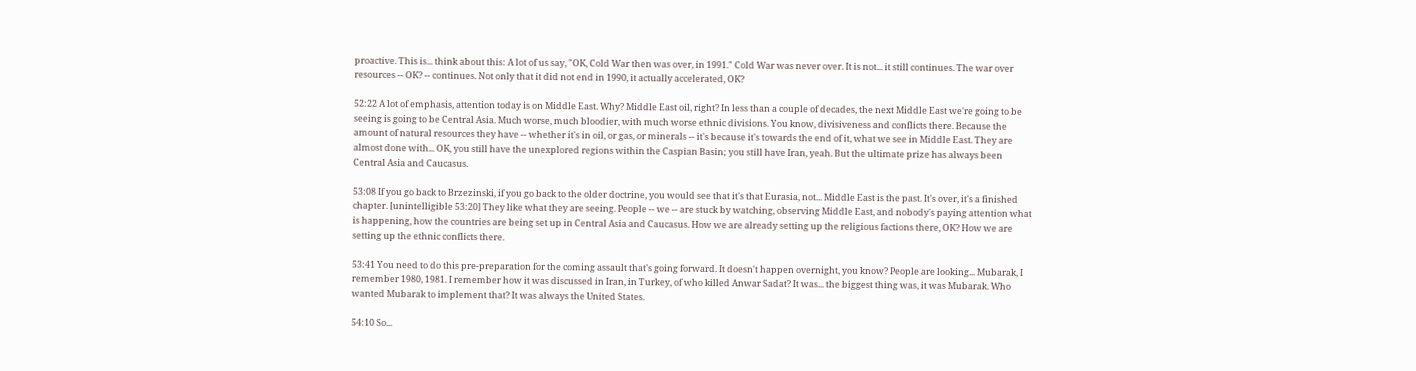proactive. This is... think about this: A lot of us say, "OK, Cold War then was over, in 1991." Cold War was never over. It is not... it still continues. The war over resources -- OK? -- continues. Not only that it did not end in 1990, it actually accelerated, OK?

52:22 A lot of emphasis, attention today is on Middle East. Why? Middle East oil, right? In less than a couple of decades, the next Middle East we're going to be seeing is going to be Central Asia. Much worse, much bloodier, with much worse ethnic divisions. You know, divisiveness and conflicts there. Because the amount of natural resources they have -- whether it's in oil, or gas, or minerals -- it's because it's towards the end of it, what we see in Middle East. They are almost done with... OK, you still have the unexplored regions within the Caspian Basin; you still have Iran, yeah. But the ultimate prize has always been Central Asia and Caucasus.

53:08 If you go back to Brzezinski, if you go back to the older doctrine, you would see that it's that Eurasia, not... Middle East is the past. It's over, it's a finished chapter. [unintelligible 53:20] They like what they are seeing. People -- we -- are stuck by watching, observing Middle East, and nobody's paying attention what is happening, how the countries are being set up in Central Asia and Caucasus. How we are already setting up the religious factions there, OK? How we are setting up the ethnic conflicts there.

53:41 You need to do this pre-preparation for the coming assault that's going forward. It doesn't happen overnight, you know? People are looking... Mubarak, I remember 1980, 1981. I remember how it was discussed in Iran, in Turkey, of who killed Anwar Sadat? It was... the biggest thing was, it was Mubarak. Who wanted Mubarak to implement that? It was always the United States.

54:10 So...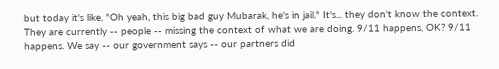but today it's like, "Oh yeah, this big bad guy Mubarak, he's in jail." It's... they don't know the context. They are currently -- people -- missing the context of what we are doing. 9/11 happens, OK? 9/11 happens. We say -- our government says -- our partners did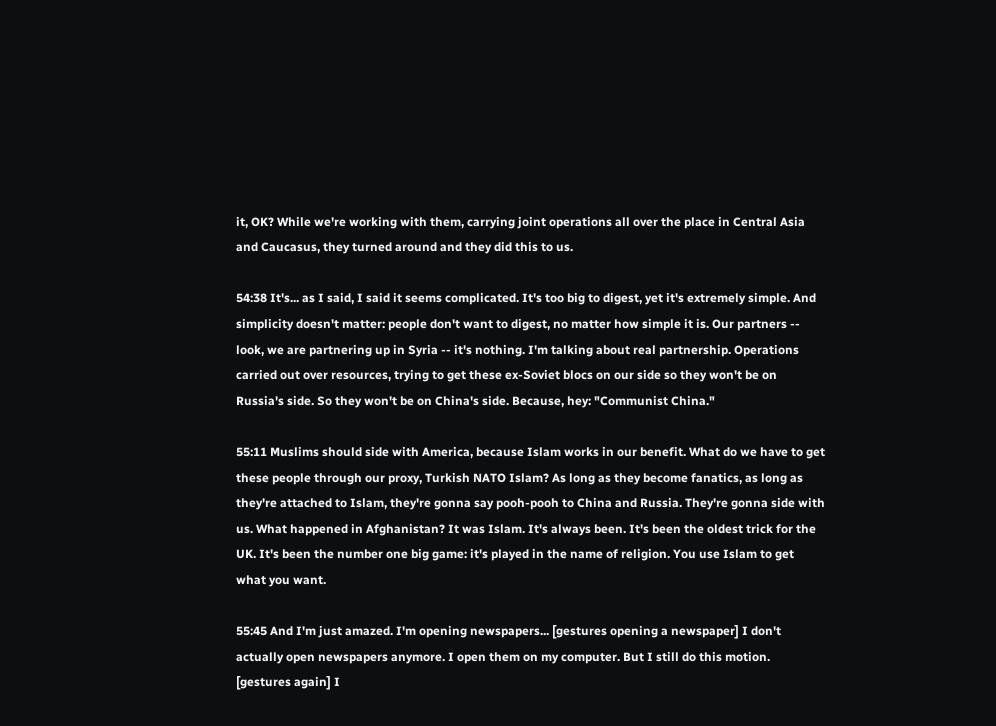it, OK? While we're working with them, carrying joint operations all over the place in Central Asia and Caucasus, they turned around and they did this to us.

54:38 It's... as I said, I said it seems complicated. It's too big to digest, yet it's extremely simple. And simplicity doesn't matter: people don't want to digest, no matter how simple it is. Our partners -- look, we are partnering up in Syria -- it's nothing. I'm talking about real partnership. Operations carried out over resources, trying to get these ex-Soviet blocs on our side so they won't be on Russia's side. So they won't be on China's side. Because, hey: "Communist China."

55:11 Muslims should side with America, because Islam works in our benefit. What do we have to get these people through our proxy, Turkish NATO Islam? As long as they become fanatics, as long as they're attached to Islam, they're gonna say pooh-pooh to China and Russia. They're gonna side with us. What happened in Afghanistan? It was Islam. It's always been. It's been the oldest trick for the UK. It's been the number one big game: it's played in the name of religion. You use Islam to get what you want.

55:45 And I'm just amazed. I'm opening newspapers... [gestures opening a newspaper] I don't actually open newspapers anymore. I open them on my computer. But I still do this motion. [gestures again] I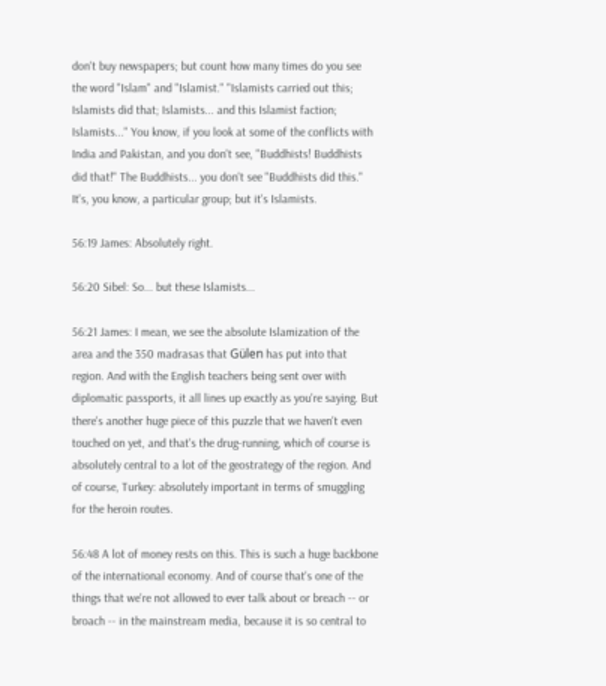don't buy newspapers; but count how many times do you see the word "Islam" and "Islamist." "Islamists carried out this; Islamists did that; Islamists... and this Islamist faction; Islamists..." You know, if you look at some of the conflicts with India and Pakistan, and you don't see, "Buddhists! Buddhists did that!" The Buddhists... you don't see "Buddhists did this." It's, you know, a particular group; but it's Islamists.

56:19 James: Absolutely right.

56:20 Sibel: So... but these Islamists...

56:21 James: I mean, we see the absolute Islamization of the area and the 350 madrasas that Gülen has put into that region. And with the English teachers being sent over with diplomatic passports, it all lines up exactly as you're saying. But there's another huge piece of this puzzle that we haven't even touched on yet, and that's the drug-running, which of course is absolutely central to a lot of the geostrategy of the region. And of course, Turkey: absolutely important in terms of smuggling for the heroin routes.

56:48 A lot of money rests on this. This is such a huge backbone of the international economy. And of course that's one of the things that we're not allowed to ever talk about or breach -- or broach -- in the mainstream media, because it is so central to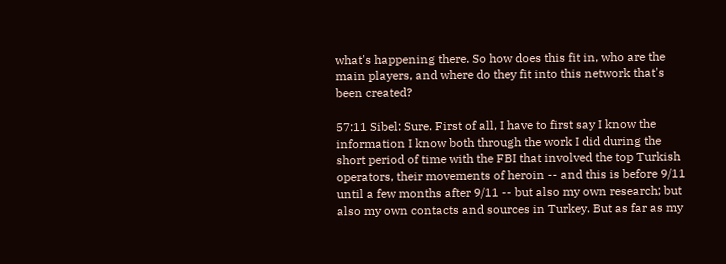what's happening there. So how does this fit in, who are the main players, and where do they fit into this network that's been created?

57:11 Sibel: Sure. First of all, I have to first say I know the information I know both through the work I did during the short period of time with the FBI that involved the top Turkish operators, their movements of heroin -- and this is before 9/11 until a few months after 9/11 -- but also my own research; but also my own contacts and sources in Turkey. But as far as my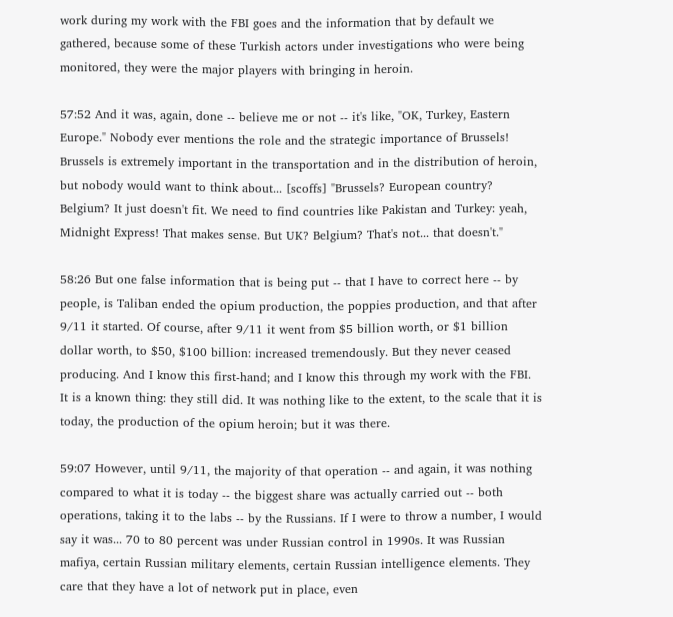work during my work with the FBI goes and the information that by default we gathered, because some of these Turkish actors under investigations who were being monitored, they were the major players with bringing in heroin.

57:52 And it was, again, done -- believe me or not -- it's like, "OK, Turkey, Eastern Europe." Nobody ever mentions the role and the strategic importance of Brussels! Brussels is extremely important in the transportation and in the distribution of heroin, but nobody would want to think about... [scoffs] "Brussels? European country? Belgium? It just doesn't fit. We need to find countries like Pakistan and Turkey: yeah, Midnight Express! That makes sense. But UK? Belgium? That's not... that doesn't."

58:26 But one false information that is being put -- that I have to correct here -- by people, is Taliban ended the opium production, the poppies production, and that after 9/11 it started. Of course, after 9/11 it went from $5 billion worth, or $1 billion dollar worth, to $50, $100 billion: increased tremendously. But they never ceased producing. And I know this first-hand; and I know this through my work with the FBI. It is a known thing: they still did. It was nothing like to the extent, to the scale that it is today, the production of the opium heroin; but it was there.

59:07 However, until 9/11, the majority of that operation -- and again, it was nothing compared to what it is today -- the biggest share was actually carried out -- both operations, taking it to the labs -- by the Russians. If I were to throw a number, I would say it was... 70 to 80 percent was under Russian control in 1990s. It was Russian mafiya, certain Russian military elements, certain Russian intelligence elements. They care that they have a lot of network put in place, even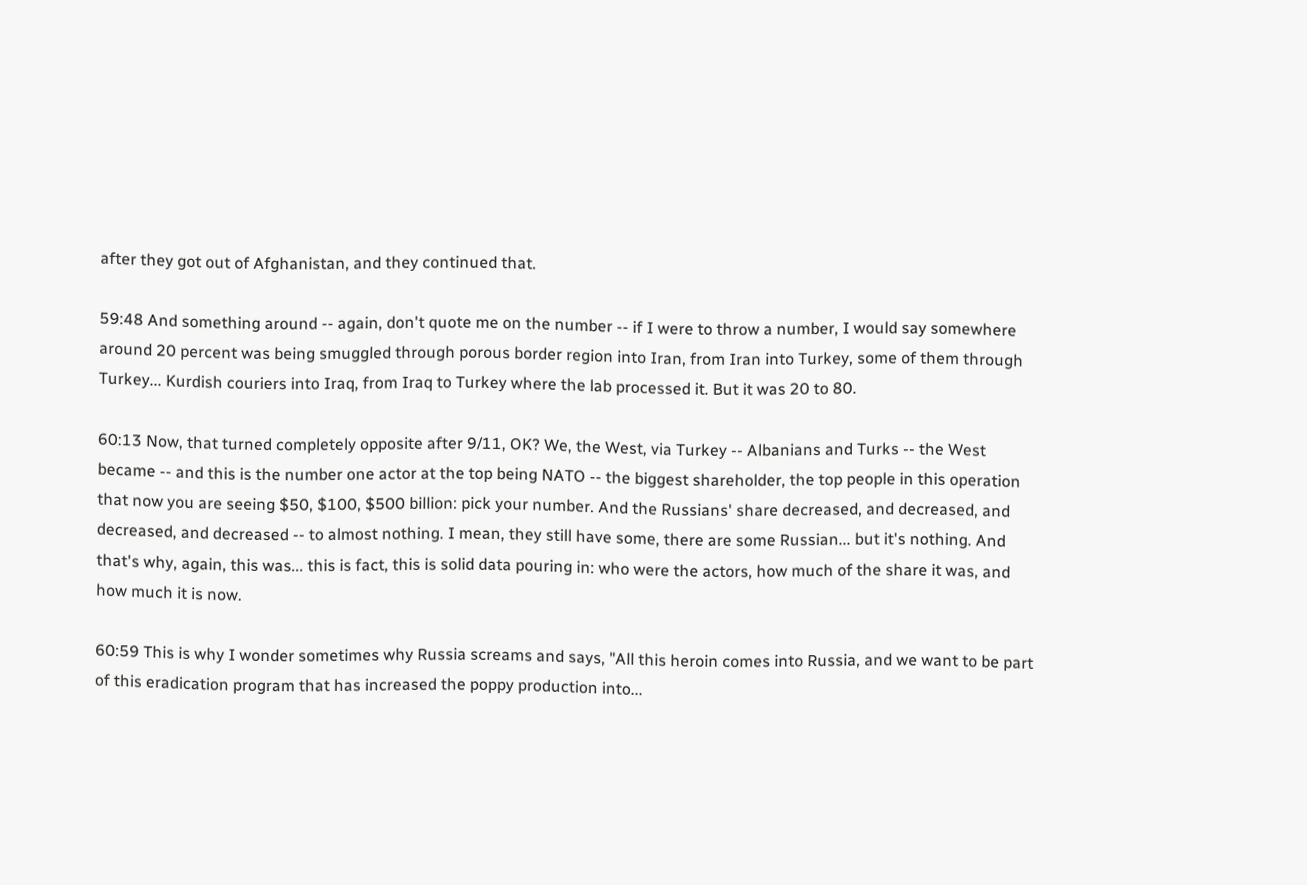after they got out of Afghanistan, and they continued that.

59:48 And something around -- again, don't quote me on the number -- if I were to throw a number, I would say somewhere around 20 percent was being smuggled through porous border region into Iran, from Iran into Turkey, some of them through Turkey... Kurdish couriers into Iraq, from Iraq to Turkey where the lab processed it. But it was 20 to 80.

60:13 Now, that turned completely opposite after 9/11, OK? We, the West, via Turkey -- Albanians and Turks -- the West became -- and this is the number one actor at the top being NATO -- the biggest shareholder, the top people in this operation that now you are seeing $50, $100, $500 billion: pick your number. And the Russians' share decreased, and decreased, and decreased, and decreased -- to almost nothing. I mean, they still have some, there are some Russian... but it's nothing. And that's why, again, this was... this is fact, this is solid data pouring in: who were the actors, how much of the share it was, and how much it is now.

60:59 This is why I wonder sometimes why Russia screams and says, "All this heroin comes into Russia, and we want to be part of this eradication program that has increased the poppy production into...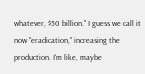whatever, $50 billion." I guess we call it now "eradication," increasing the production. I'm like, maybe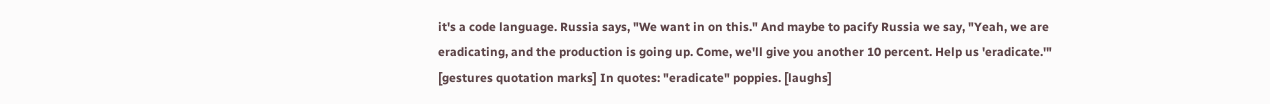it's a code language. Russia says, "We want in on this." And maybe to pacify Russia we say, "Yeah, we are eradicating, and the production is going up. Come, we'll give you another 10 percent. Help us 'eradicate.'" [gestures quotation marks] In quotes: "eradicate" poppies. [laughs]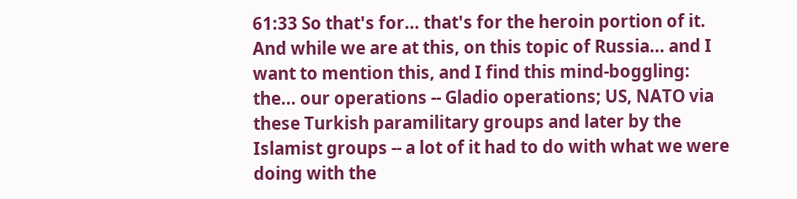61:33 So that's for... that's for the heroin portion of it. And while we are at this, on this topic of Russia... and I want to mention this, and I find this mind-boggling: the... our operations -- Gladio operations; US, NATO via these Turkish paramilitary groups and later by the Islamist groups -- a lot of it had to do with what we were doing with the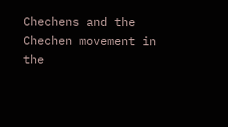Chechens and the Chechen movement in the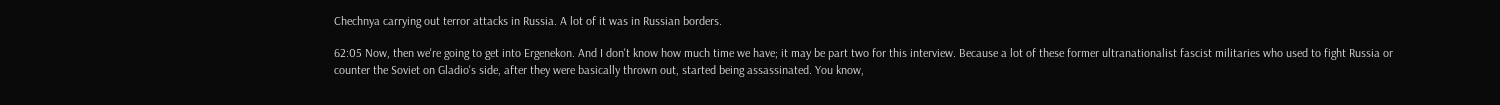Chechnya carrying out terror attacks in Russia. A lot of it was in Russian borders.

62:05 Now, then we're going to get into Ergenekon. And I don't know how much time we have; it may be part two for this interview. Because a lot of these former ultranationalist fascist militaries who used to fight Russia or counter the Soviet on Gladio's side, after they were basically thrown out, started being assassinated. You know,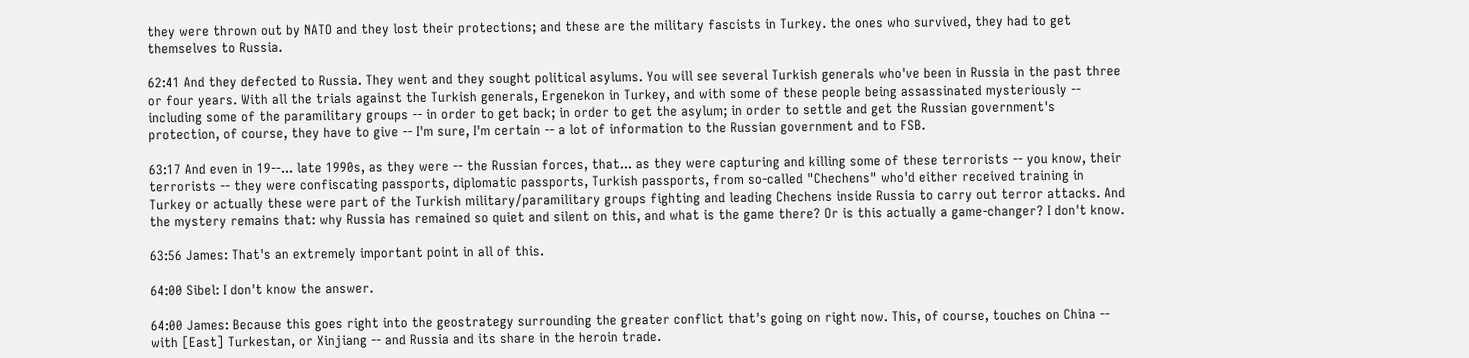they were thrown out by NATO and they lost their protections; and these are the military fascists in Turkey. the ones who survived, they had to get themselves to Russia.

62:41 And they defected to Russia. They went and they sought political asylums. You will see several Turkish generals who've been in Russia in the past three or four years. With all the trials against the Turkish generals, Ergenekon in Turkey, and with some of these people being assassinated mysteriously -- including some of the paramilitary groups -- in order to get back; in order to get the asylum; in order to settle and get the Russian government's protection, of course, they have to give -- I'm sure, I'm certain -- a lot of information to the Russian government and to FSB.

63:17 And even in 19--... late 1990s, as they were -- the Russian forces, that... as they were capturing and killing some of these terrorists -- you know, their terrorists -- they were confiscating passports, diplomatic passports, Turkish passports, from so-called "Chechens" who'd either received training in Turkey or actually these were part of the Turkish military/paramilitary groups fighting and leading Chechens inside Russia to carry out terror attacks. And the mystery remains that: why Russia has remained so quiet and silent on this, and what is the game there? Or is this actually a game-changer? I don't know.

63:56 James: That's an extremely important point in all of this.

64:00 Sibel: I don't know the answer.

64:00 James: Because this goes right into the geostrategy surrounding the greater conflict that's going on right now. This, of course, touches on China -- with [East] Turkestan, or Xinjiang -- and Russia and its share in the heroin trade.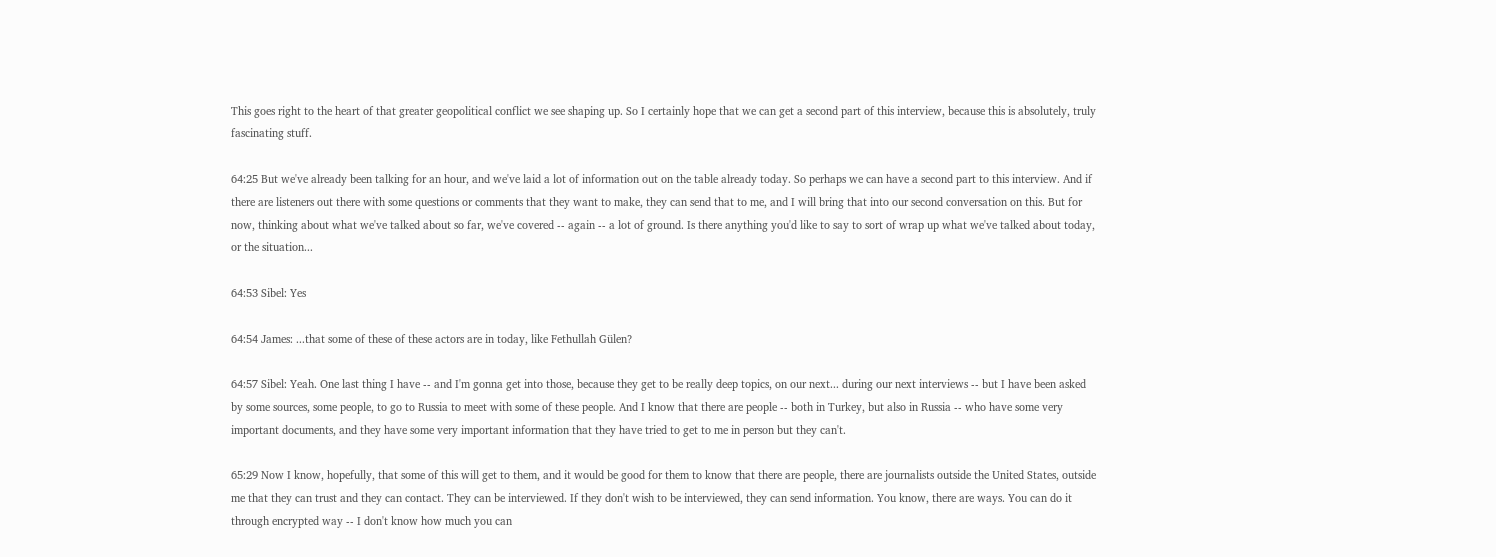This goes right to the heart of that greater geopolitical conflict we see shaping up. So I certainly hope that we can get a second part of this interview, because this is absolutely, truly fascinating stuff.

64:25 But we've already been talking for an hour, and we've laid a lot of information out on the table already today. So perhaps we can have a second part to this interview. And if there are listeners out there with some questions or comments that they want to make, they can send that to me, and I will bring that into our second conversation on this. But for now, thinking about what we've talked about so far, we've covered -- again -- a lot of ground. Is there anything you'd like to say to sort of wrap up what we've talked about today, or the situation...

64:53 Sibel: Yes

64:54 James: ...that some of these of these actors are in today, like Fethullah Gülen?

64:57 Sibel: Yeah. One last thing I have -- and I'm gonna get into those, because they get to be really deep topics, on our next... during our next interviews -- but I have been asked by some sources, some people, to go to Russia to meet with some of these people. And I know that there are people -- both in Turkey, but also in Russia -- who have some very important documents, and they have some very important information that they have tried to get to me in person but they can't.

65:29 Now I know, hopefully, that some of this will get to them, and it would be good for them to know that there are people, there are journalists outside the United States, outside me that they can trust and they can contact. They can be interviewed. If they don't wish to be interviewed, they can send information. You know, there are ways. You can do it through encrypted way -- I don't know how much you can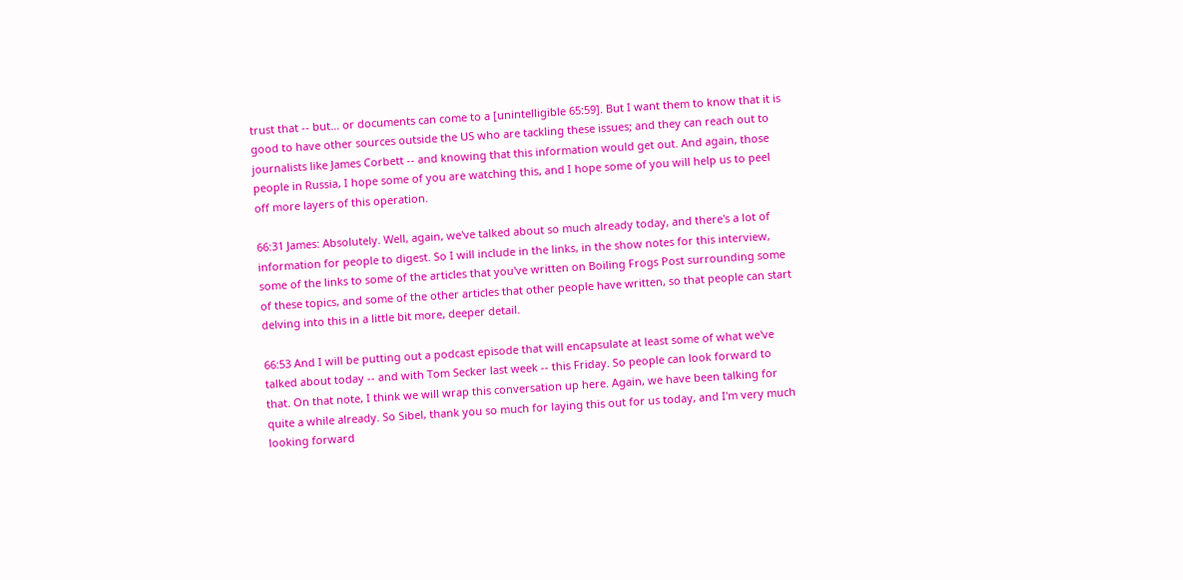trust that -- but... or documents can come to a [unintelligible 65:59]. But I want them to know that it is good to have other sources outside the US who are tackling these issues; and they can reach out to journalists like James Corbett -- and knowing that this information would get out. And again, those people in Russia, I hope some of you are watching this, and I hope some of you will help us to peel off more layers of this operation.

66:31 James: Absolutely. Well, again, we've talked about so much already today, and there's a lot of information for people to digest. So I will include in the links, in the show notes for this interview, some of the links to some of the articles that you've written on Boiling Frogs Post surrounding some of these topics, and some of the other articles that other people have written, so that people can start delving into this in a little bit more, deeper detail.

66:53 And I will be putting out a podcast episode that will encapsulate at least some of what we've talked about today -- and with Tom Secker last week -- this Friday. So people can look forward to that. On that note, I think we will wrap this conversation up here. Again, we have been talking for quite a while already. So Sibel, thank you so much for laying this out for us today, and I'm very much looking forward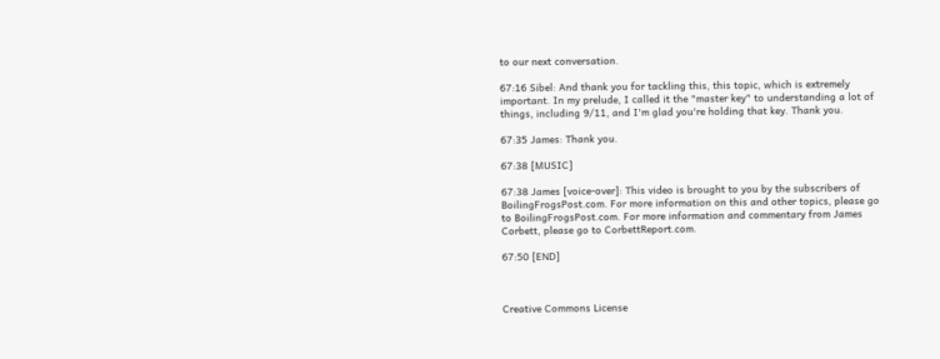to our next conversation.

67:16 Sibel: And thank you for tackling this, this topic, which is extremely important. In my prelude, I called it the "master key" to understanding a lot of things, including 9/11, and I'm glad you're holding that key. Thank you.

67:35 James: Thank you.

67:38 [MUSIC]

67:38 James [voice-over]: This video is brought to you by the subscribers of BoilingFrogsPost.com. For more information on this and other topics, please go to BoilingFrogsPost.com. For more information and commentary from James Corbett, please go to CorbettReport.com.

67:50 [END]



Creative Commons License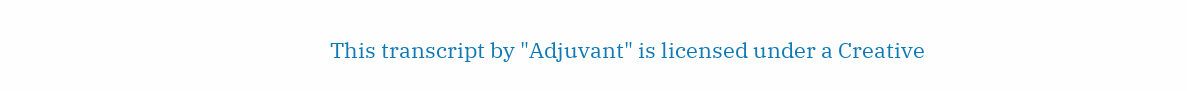This transcript by "Adjuvant" is licensed under a Creative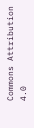Commons Attribution 4.0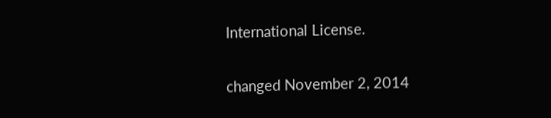International License.

changed November 2, 2014